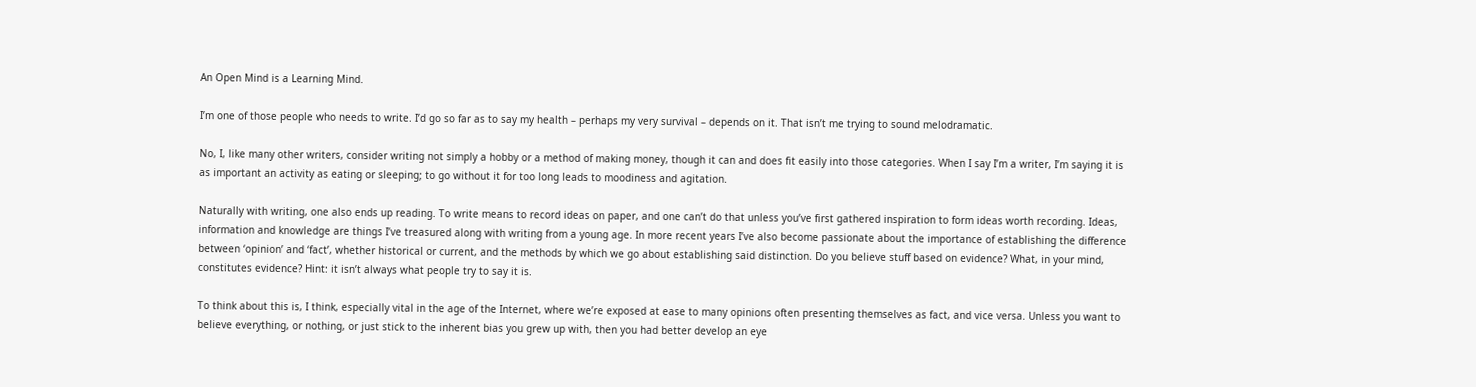An Open Mind is a Learning Mind.

I’m one of those people who needs to write. I’d go so far as to say my health – perhaps my very survival – depends on it. That isn’t me trying to sound melodramatic.

No, I, like many other writers, consider writing not simply a hobby or a method of making money, though it can and does fit easily into those categories. When I say I’m a writer, I’m saying it is as important an activity as eating or sleeping; to go without it for too long leads to moodiness and agitation.

Naturally with writing, one also ends up reading. To write means to record ideas on paper, and one can’t do that unless you’ve first gathered inspiration to form ideas worth recording. Ideas, information and knowledge are things I’ve treasured along with writing from a young age. In more recent years I’ve also become passionate about the importance of establishing the difference between ‘opinion’ and ‘fact’, whether historical or current, and the methods by which we go about establishing said distinction. Do you believe stuff based on evidence? What, in your mind, constitutes evidence? Hint: it isn’t always what people try to say it is.

To think about this is, I think, especially vital in the age of the Internet, where we’re exposed at ease to many opinions often presenting themselves as fact, and vice versa. Unless you want to believe everything, or nothing, or just stick to the inherent bias you grew up with, then you had better develop an eye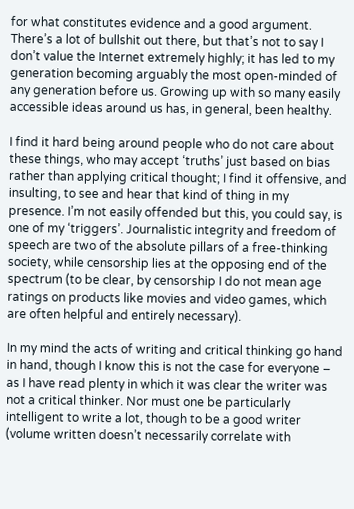for what constitutes evidence and a good argument. There’s a lot of bullshit out there, but that’s not to say I don’t value the Internet extremely highly; it has led to my generation becoming arguably the most open-minded of any generation before us. Growing up with so many easily accessible ideas around us has, in general, been healthy.

I find it hard being around people who do not care about these things, who may accept ‘truths’ just based on bias rather than applying critical thought; I find it offensive, and insulting, to see and hear that kind of thing in my presence. I’m not easily offended but this, you could say, is one of my ‘triggers’. Journalistic integrity and freedom of speech are two of the absolute pillars of a free-thinking society, while censorship lies at the opposing end of the spectrum (to be clear, by censorship I do not mean age ratings on products like movies and video games, which are often helpful and entirely necessary).

In my mind the acts of writing and critical thinking go hand in hand, though I know this is not the case for everyone – as I have read plenty in which it was clear the writer was not a critical thinker. Nor must one be particularly intelligent to write a lot, though to be a good writer (volume written doesn’t necessarily correlate with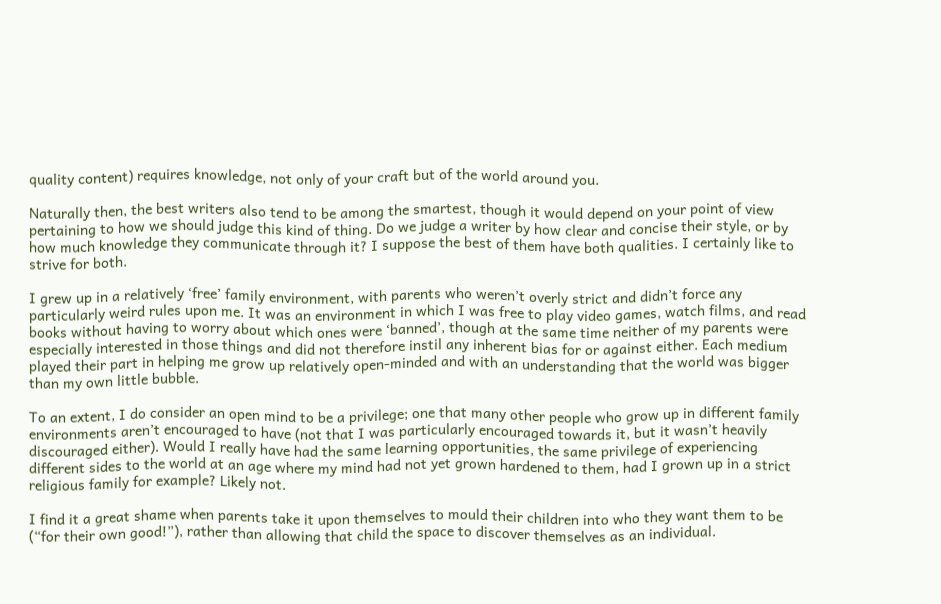quality content) requires knowledge, not only of your craft but of the world around you.

Naturally then, the best writers also tend to be among the smartest, though it would depend on your point of view pertaining to how we should judge this kind of thing. Do we judge a writer by how clear and concise their style, or by how much knowledge they communicate through it? I suppose the best of them have both qualities. I certainly like to strive for both.

I grew up in a relatively ‘free’ family environment, with parents who weren’t overly strict and didn’t force any particularly weird rules upon me. It was an environment in which I was free to play video games, watch films, and read books without having to worry about which ones were ‘banned’, though at the same time neither of my parents were especially interested in those things and did not therefore instil any inherent bias for or against either. Each medium played their part in helping me grow up relatively open-minded and with an understanding that the world was bigger than my own little bubble.

To an extent, I do consider an open mind to be a privilege; one that many other people who grow up in different family environments aren’t encouraged to have (not that I was particularly encouraged towards it, but it wasn’t heavily discouraged either). Would I really have had the same learning opportunities, the same privilege of experiencing different sides to the world at an age where my mind had not yet grown hardened to them, had I grown up in a strict religious family for example? Likely not.

I find it a great shame when parents take it upon themselves to mould their children into who they want them to be (“for their own good!”), rather than allowing that child the space to discover themselves as an individual.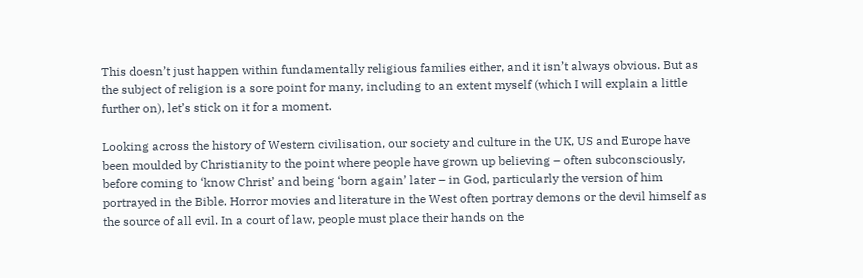This doesn’t just happen within fundamentally religious families either, and it isn’t always obvious. But as the subject of religion is a sore point for many, including to an extent myself (which I will explain a little further on), let’s stick on it for a moment.

Looking across the history of Western civilisation, our society and culture in the UK, US and Europe have been moulded by Christianity to the point where people have grown up believing – often subconsciously, before coming to ‘know Christ’ and being ‘born again’ later – in God, particularly the version of him portrayed in the Bible. Horror movies and literature in the West often portray demons or the devil himself as the source of all evil. In a court of law, people must place their hands on the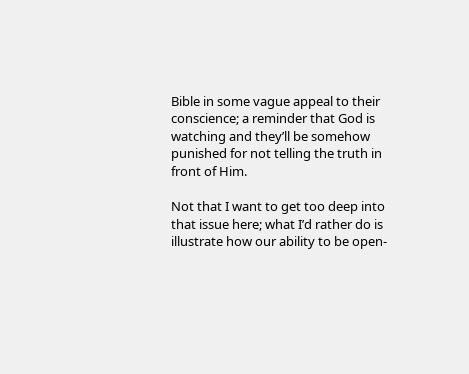Bible in some vague appeal to their conscience; a reminder that God is watching and they’ll be somehow punished for not telling the truth in front of Him.

Not that I want to get too deep into that issue here; what I’d rather do is illustrate how our ability to be open-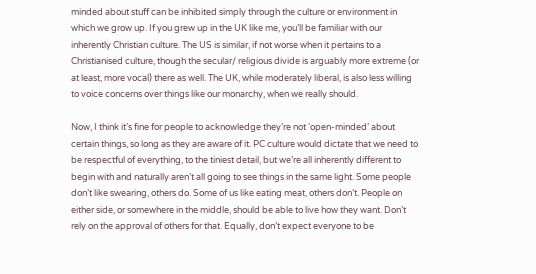minded about stuff can be inhibited simply through the culture or environment in which we grow up. If you grew up in the UK like me, you’ll be familiar with our inherently Christian culture. The US is similar, if not worse when it pertains to a Christianised culture, though the secular/ religious divide is arguably more extreme (or at least, more vocal) there as well. The UK, while moderately liberal, is also less willing to voice concerns over things like our monarchy, when we really should.

Now, I think it’s fine for people to acknowledge they’re not ‘open-minded’ about certain things, so long as they are aware of it. PC culture would dictate that we need to be respectful of everything, to the tiniest detail, but we’re all inherently different to begin with and naturally aren’t all going to see things in the same light. Some people don’t like swearing, others do. Some of us like eating meat, others don’t. People on either side, or somewhere in the middle, should be able to live how they want. Don’t rely on the approval of others for that. Equally, don’t expect everyone to be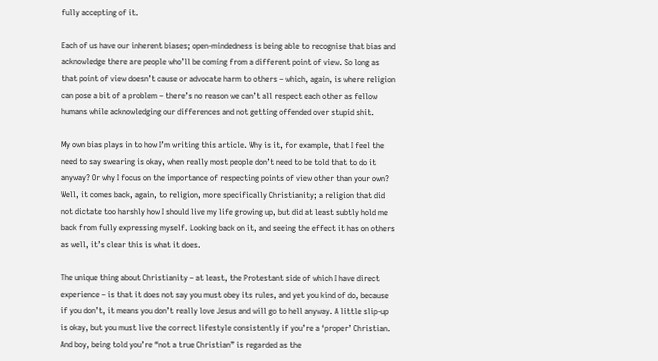fully accepting of it.

Each of us have our inherent biases; open-mindedness is being able to recognise that bias and acknowledge there are people who’ll be coming from a different point of view. So long as that point of view doesn’t cause or advocate harm to others – which, again, is where religion can pose a bit of a problem – there’s no reason we can’t all respect each other as fellow humans while acknowledging our differences and not getting offended over stupid shit.

My own bias plays in to how I’m writing this article. Why is it, for example, that I feel the need to say swearing is okay, when really most people don’t need to be told that to do it anyway? Or why I focus on the importance of respecting points of view other than your own? Well, it comes back, again, to religion, more specifically Christianity; a religion that did not dictate too harshly how I should live my life growing up, but did at least subtly hold me back from fully expressing myself. Looking back on it, and seeing the effect it has on others as well, it’s clear this is what it does.

The unique thing about Christianity – at least, the Protestant side of which I have direct experience – is that it does not say you must obey its rules, and yet you kind of do, because if you don’t, it means you don’t really love Jesus and will go to hell anyway. A little slip-up is okay, but you must live the correct lifestyle consistently if you’re a ‘proper’ Christian. And boy, being told you’re “not a true Christian” is regarded as the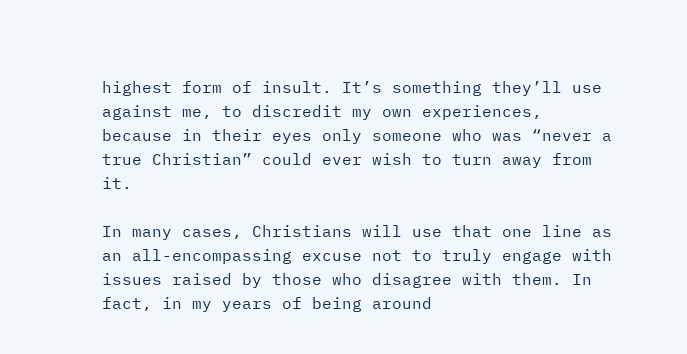highest form of insult. It’s something they’ll use against me, to discredit my own experiences, because in their eyes only someone who was “never a true Christian” could ever wish to turn away from it.

In many cases, Christians will use that one line as an all-encompassing excuse not to truly engage with issues raised by those who disagree with them. In fact, in my years of being around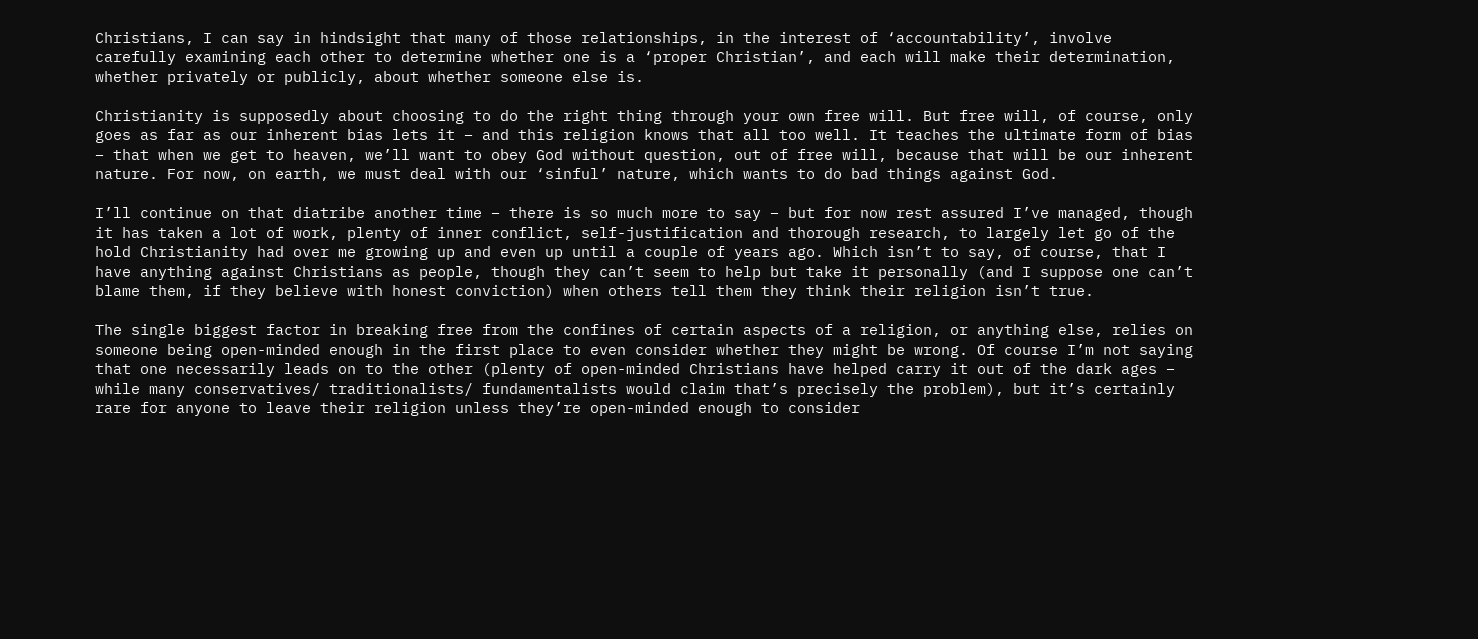Christians, I can say in hindsight that many of those relationships, in the interest of ‘accountability’, involve carefully examining each other to determine whether one is a ‘proper Christian’, and each will make their determination, whether privately or publicly, about whether someone else is.

Christianity is supposedly about choosing to do the right thing through your own free will. But free will, of course, only goes as far as our inherent bias lets it – and this religion knows that all too well. It teaches the ultimate form of bias – that when we get to heaven, we’ll want to obey God without question, out of free will, because that will be our inherent nature. For now, on earth, we must deal with our ‘sinful’ nature, which wants to do bad things against God.

I’ll continue on that diatribe another time – there is so much more to say – but for now rest assured I’ve managed, though it has taken a lot of work, plenty of inner conflict, self-justification and thorough research, to largely let go of the hold Christianity had over me growing up and even up until a couple of years ago. Which isn’t to say, of course, that I have anything against Christians as people, though they can’t seem to help but take it personally (and I suppose one can’t blame them, if they believe with honest conviction) when others tell them they think their religion isn’t true.

The single biggest factor in breaking free from the confines of certain aspects of a religion, or anything else, relies on someone being open-minded enough in the first place to even consider whether they might be wrong. Of course I’m not saying that one necessarily leads on to the other (plenty of open-minded Christians have helped carry it out of the dark ages – while many conservatives/ traditionalists/ fundamentalists would claim that’s precisely the problem), but it’s certainly rare for anyone to leave their religion unless they’re open-minded enough to consider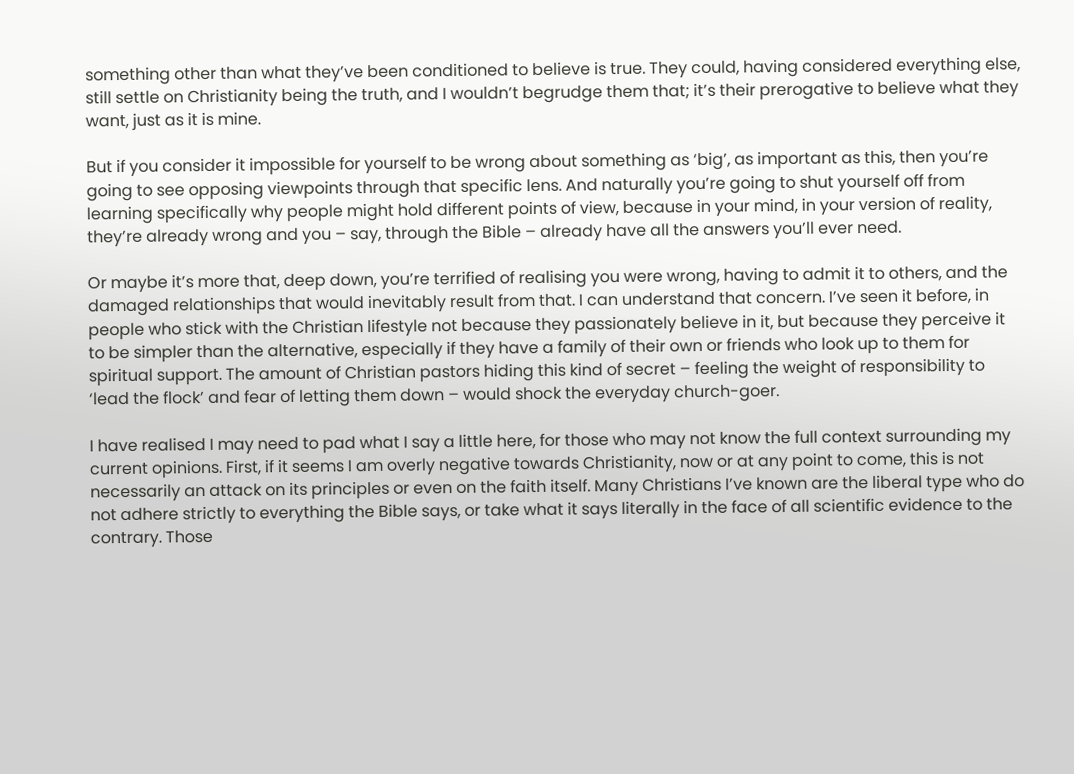something other than what they’ve been conditioned to believe is true. They could, having considered everything else, still settle on Christianity being the truth, and I wouldn’t begrudge them that; it’s their prerogative to believe what they want, just as it is mine.

But if you consider it impossible for yourself to be wrong about something as ‘big’, as important as this, then you’re going to see opposing viewpoints through that specific lens. And naturally you’re going to shut yourself off from learning specifically why people might hold different points of view, because in your mind, in your version of reality, they’re already wrong and you – say, through the Bible – already have all the answers you’ll ever need.

Or maybe it’s more that, deep down, you’re terrified of realising you were wrong, having to admit it to others, and the damaged relationships that would inevitably result from that. I can understand that concern. I’ve seen it before, in people who stick with the Christian lifestyle not because they passionately believe in it, but because they perceive it to be simpler than the alternative, especially if they have a family of their own or friends who look up to them for spiritual support. The amount of Christian pastors hiding this kind of secret – feeling the weight of responsibility to ‘lead the flock’ and fear of letting them down – would shock the everyday church-goer.

I have realised I may need to pad what I say a little here, for those who may not know the full context surrounding my current opinions. First, if it seems I am overly negative towards Christianity, now or at any point to come, this is not necessarily an attack on its principles or even on the faith itself. Many Christians I’ve known are the liberal type who do not adhere strictly to everything the Bible says, or take what it says literally in the face of all scientific evidence to the contrary. Those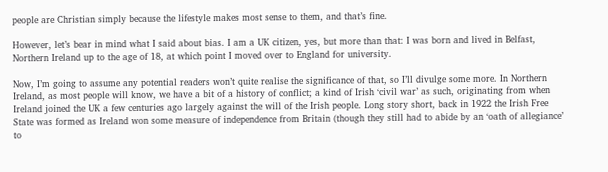people are Christian simply because the lifestyle makes most sense to them, and that’s fine.

However, let’s bear in mind what I said about bias. I am a UK citizen, yes, but more than that: I was born and lived in Belfast, Northern Ireland up to the age of 18, at which point I moved over to England for university.

Now, I’m going to assume any potential readers won’t quite realise the significance of that, so I’ll divulge some more. In Northern Ireland, as most people will know, we have a bit of a history of conflict; a kind of Irish ‘civil war’ as such, originating from when Ireland joined the UK a few centuries ago largely against the will of the Irish people. Long story short, back in 1922 the Irish Free State was formed as Ireland won some measure of independence from Britain (though they still had to abide by an ‘oath of allegiance’ to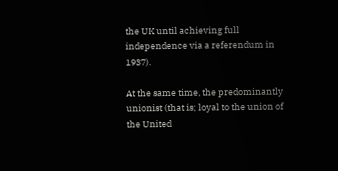the UK until achieving full independence via a referendum in 1937).

At the same time, the predominantly unionist (that is; loyal to the union of the United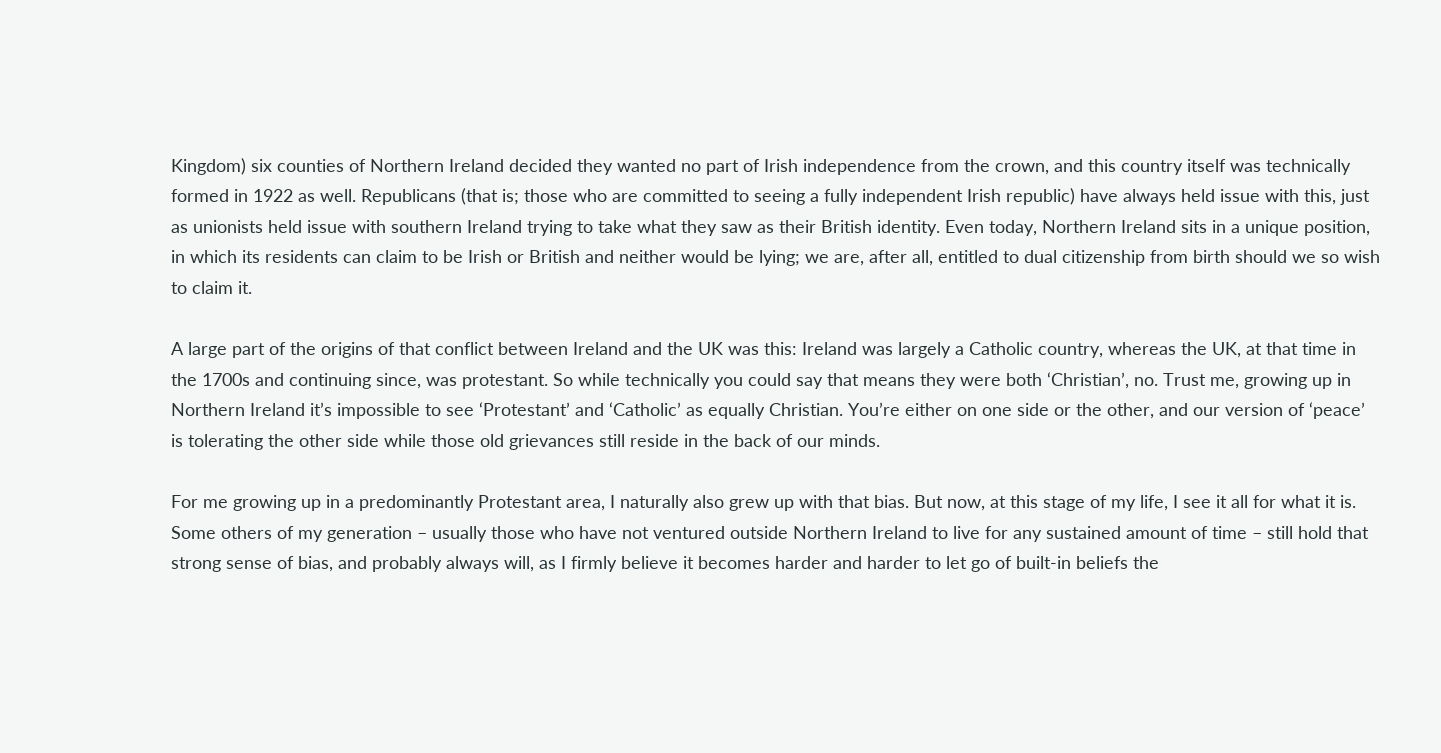Kingdom) six counties of Northern Ireland decided they wanted no part of Irish independence from the crown, and this country itself was technically formed in 1922 as well. Republicans (that is; those who are committed to seeing a fully independent Irish republic) have always held issue with this, just as unionists held issue with southern Ireland trying to take what they saw as their British identity. Even today, Northern Ireland sits in a unique position, in which its residents can claim to be Irish or British and neither would be lying; we are, after all, entitled to dual citizenship from birth should we so wish to claim it.

A large part of the origins of that conflict between Ireland and the UK was this: Ireland was largely a Catholic country, whereas the UK, at that time in the 1700s and continuing since, was protestant. So while technically you could say that means they were both ‘Christian’, no. Trust me, growing up in Northern Ireland it’s impossible to see ‘Protestant’ and ‘Catholic’ as equally Christian. You’re either on one side or the other, and our version of ‘peace’ is tolerating the other side while those old grievances still reside in the back of our minds.

For me growing up in a predominantly Protestant area, I naturally also grew up with that bias. But now, at this stage of my life, I see it all for what it is. Some others of my generation – usually those who have not ventured outside Northern Ireland to live for any sustained amount of time – still hold that strong sense of bias, and probably always will, as I firmly believe it becomes harder and harder to let go of built-in beliefs the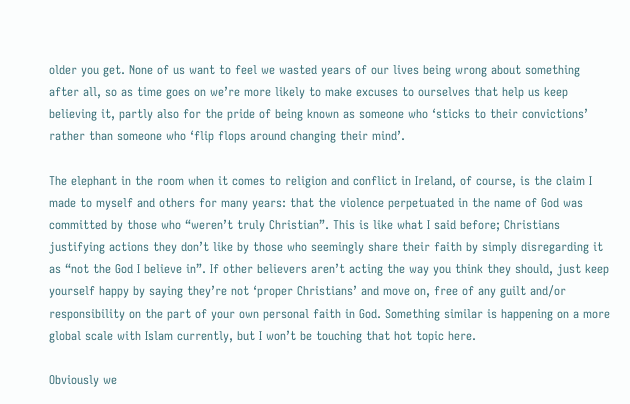older you get. None of us want to feel we wasted years of our lives being wrong about something after all, so as time goes on we’re more likely to make excuses to ourselves that help us keep believing it, partly also for the pride of being known as someone who ‘sticks to their convictions’ rather than someone who ‘flip flops around changing their mind’.

The elephant in the room when it comes to religion and conflict in Ireland, of course, is the claim I made to myself and others for many years: that the violence perpetuated in the name of God was committed by those who “weren’t truly Christian”. This is like what I said before; Christians justifying actions they don’t like by those who seemingly share their faith by simply disregarding it as “not the God I believe in”. If other believers aren’t acting the way you think they should, just keep yourself happy by saying they’re not ‘proper Christians’ and move on, free of any guilt and/or responsibility on the part of your own personal faith in God. Something similar is happening on a more global scale with Islam currently, but I won’t be touching that hot topic here.

Obviously we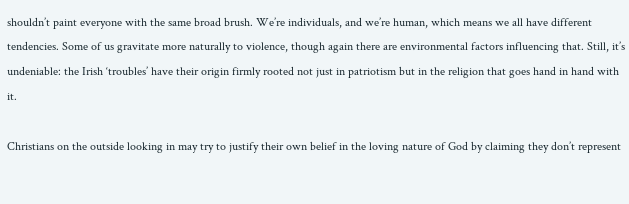shouldn’t paint everyone with the same broad brush. We’re individuals, and we’re human, which means we all have different tendencies. Some of us gravitate more naturally to violence, though again there are environmental factors influencing that. Still, it’s undeniable: the Irish ‘troubles’ have their origin firmly rooted not just in patriotism but in the religion that goes hand in hand with it.

Christians on the outside looking in may try to justify their own belief in the loving nature of God by claiming they don’t represent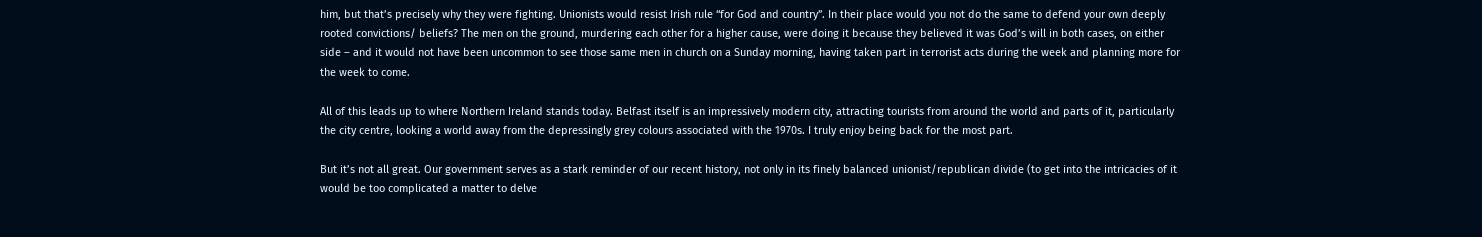him, but that’s precisely why they were fighting. Unionists would resist Irish rule “for God and country”. In their place would you not do the same to defend your own deeply rooted convictions/ beliefs? The men on the ground, murdering each other for a higher cause, were doing it because they believed it was God’s will in both cases, on either side – and it would not have been uncommon to see those same men in church on a Sunday morning, having taken part in terrorist acts during the week and planning more for the week to come.

All of this leads up to where Northern Ireland stands today. Belfast itself is an impressively modern city, attracting tourists from around the world and parts of it, particularly the city centre, looking a world away from the depressingly grey colours associated with the 1970s. I truly enjoy being back for the most part.

But it’s not all great. Our government serves as a stark reminder of our recent history, not only in its finely balanced unionist/republican divide (to get into the intricacies of it would be too complicated a matter to delve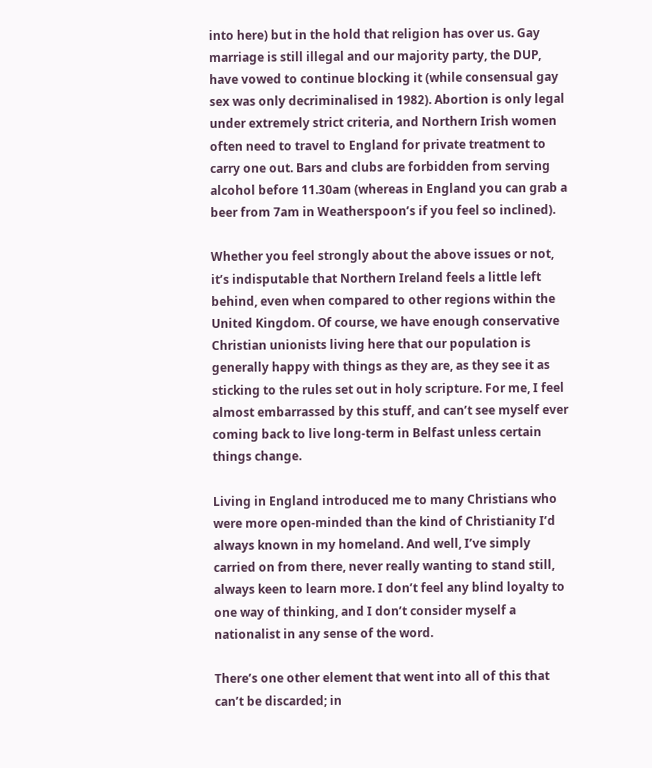into here) but in the hold that religion has over us. Gay marriage is still illegal and our majority party, the DUP, have vowed to continue blocking it (while consensual gay sex was only decriminalised in 1982). Abortion is only legal under extremely strict criteria, and Northern Irish women often need to travel to England for private treatment to carry one out. Bars and clubs are forbidden from serving alcohol before 11.30am (whereas in England you can grab a beer from 7am in Weatherspoon’s if you feel so inclined).

Whether you feel strongly about the above issues or not, it’s indisputable that Northern Ireland feels a little left behind, even when compared to other regions within the United Kingdom. Of course, we have enough conservative Christian unionists living here that our population is generally happy with things as they are, as they see it as sticking to the rules set out in holy scripture. For me, I feel almost embarrassed by this stuff, and can’t see myself ever coming back to live long-term in Belfast unless certain things change.

Living in England introduced me to many Christians who were more open-minded than the kind of Christianity I’d always known in my homeland. And well, I’ve simply carried on from there, never really wanting to stand still, always keen to learn more. I don’t feel any blind loyalty to one way of thinking, and I don’t consider myself a nationalist in any sense of the word.

There’s one other element that went into all of this that can’t be discarded; in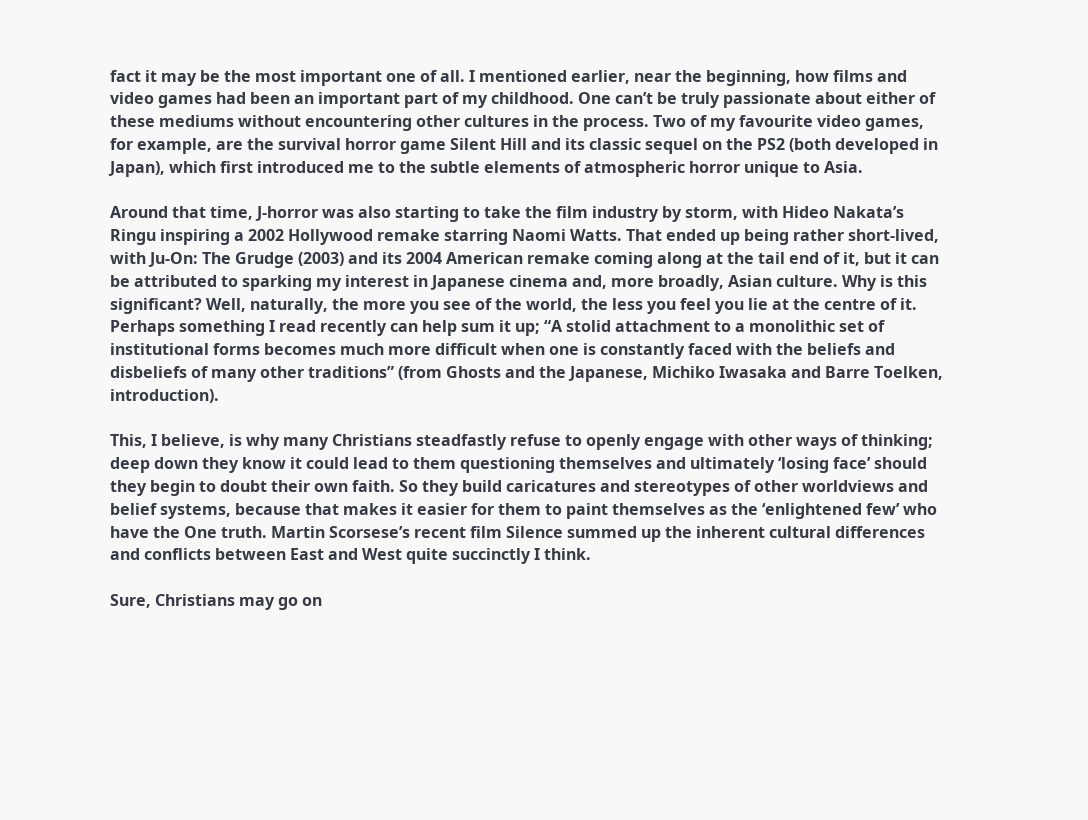fact it may be the most important one of all. I mentioned earlier, near the beginning, how films and video games had been an important part of my childhood. One can’t be truly passionate about either of these mediums without encountering other cultures in the process. Two of my favourite video games, for example, are the survival horror game Silent Hill and its classic sequel on the PS2 (both developed in Japan), which first introduced me to the subtle elements of atmospheric horror unique to Asia.

Around that time, J-horror was also starting to take the film industry by storm, with Hideo Nakata’s Ringu inspiring a 2002 Hollywood remake starring Naomi Watts. That ended up being rather short-lived, with Ju-On: The Grudge (2003) and its 2004 American remake coming along at the tail end of it, but it can be attributed to sparking my interest in Japanese cinema and, more broadly, Asian culture. Why is this significant? Well, naturally, the more you see of the world, the less you feel you lie at the centre of it. Perhaps something I read recently can help sum it up; “A stolid attachment to a monolithic set of institutional forms becomes much more difficult when one is constantly faced with the beliefs and disbeliefs of many other traditions” (from Ghosts and the Japanese, Michiko Iwasaka and Barre Toelken, introduction).

This, I believe, is why many Christians steadfastly refuse to openly engage with other ways of thinking; deep down they know it could lead to them questioning themselves and ultimately ‘losing face’ should they begin to doubt their own faith. So they build caricatures and stereotypes of other worldviews and belief systems, because that makes it easier for them to paint themselves as the ‘enlightened few’ who have the One truth. Martin Scorsese’s recent film Silence summed up the inherent cultural differences and conflicts between East and West quite succinctly I think.

Sure, Christians may go on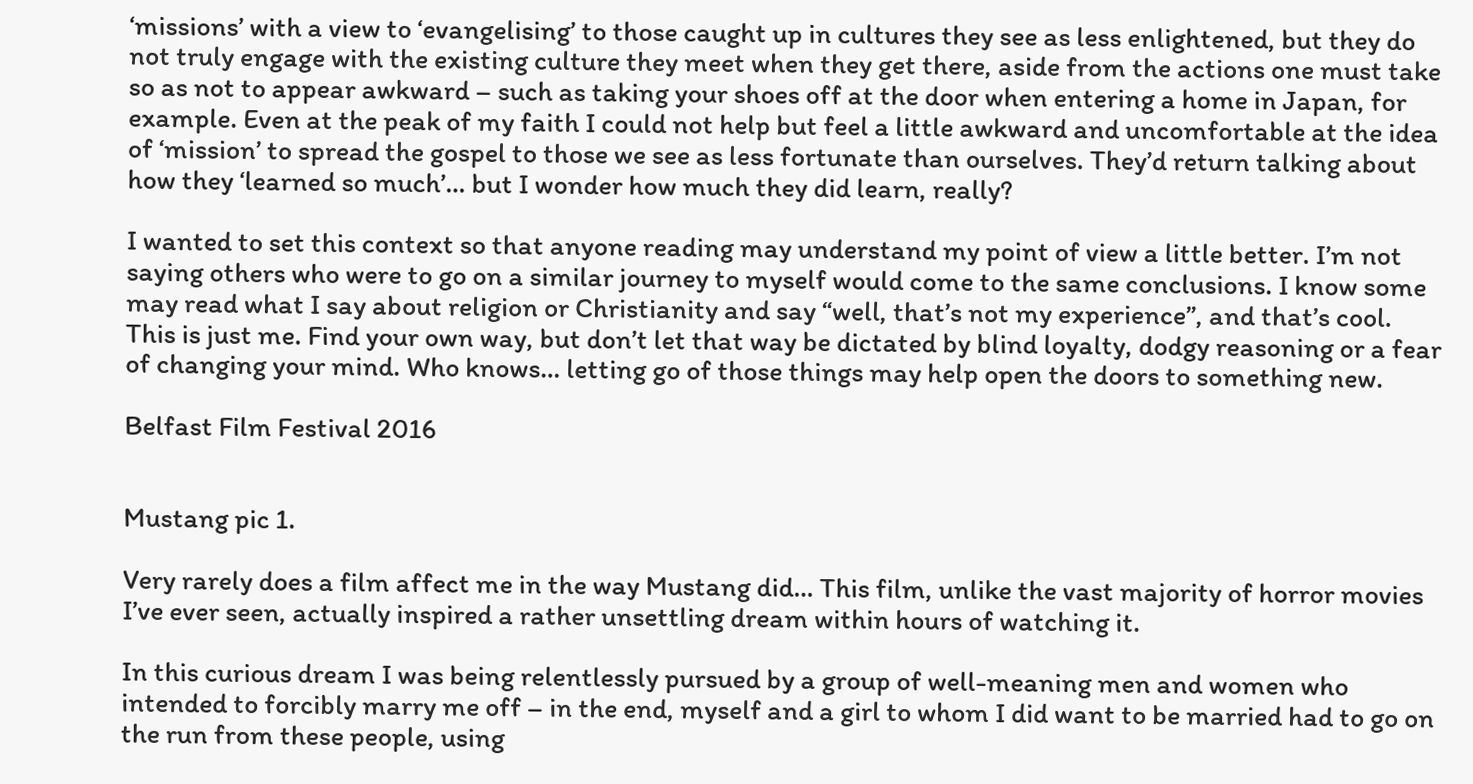‘missions’ with a view to ‘evangelising’ to those caught up in cultures they see as less enlightened, but they do not truly engage with the existing culture they meet when they get there, aside from the actions one must take so as not to appear awkward – such as taking your shoes off at the door when entering a home in Japan, for example. Even at the peak of my faith I could not help but feel a little awkward and uncomfortable at the idea of ‘mission’ to spread the gospel to those we see as less fortunate than ourselves. They’d return talking about how they ‘learned so much’… but I wonder how much they did learn, really?

I wanted to set this context so that anyone reading may understand my point of view a little better. I’m not saying others who were to go on a similar journey to myself would come to the same conclusions. I know some may read what I say about religion or Christianity and say “well, that’s not my experience”, and that’s cool. This is just me. Find your own way, but don’t let that way be dictated by blind loyalty, dodgy reasoning or a fear of changing your mind. Who knows… letting go of those things may help open the doors to something new.

Belfast Film Festival 2016


Mustang pic 1.

Very rarely does a film affect me in the way Mustang did… This film, unlike the vast majority of horror movies I’ve ever seen, actually inspired a rather unsettling dream within hours of watching it.

In this curious dream I was being relentlessly pursued by a group of well-meaning men and women who intended to forcibly marry me off – in the end, myself and a girl to whom I did want to be married had to go on the run from these people, using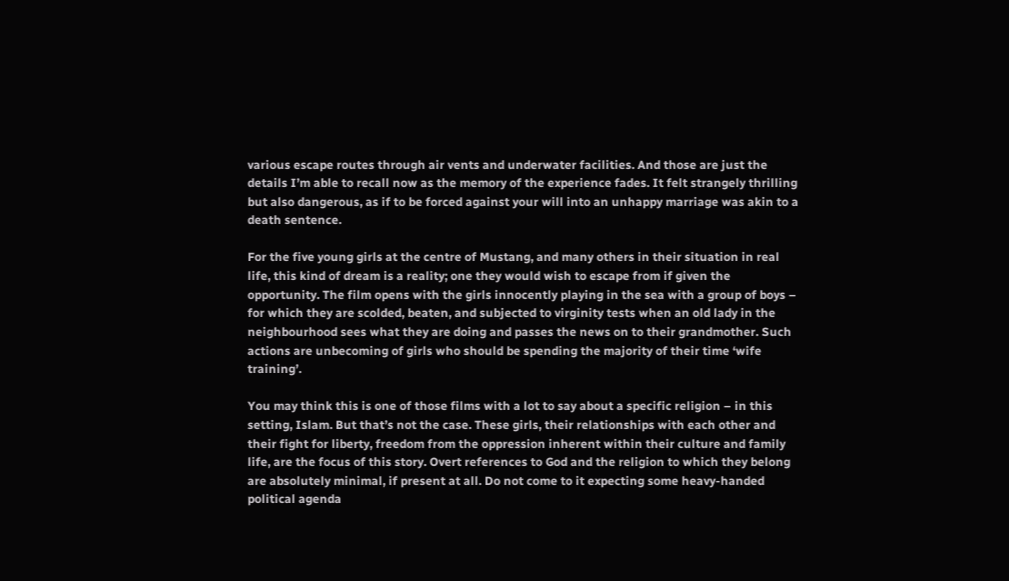various escape routes through air vents and underwater facilities. And those are just the details I’m able to recall now as the memory of the experience fades. It felt strangely thrilling but also dangerous, as if to be forced against your will into an unhappy marriage was akin to a death sentence.

For the five young girls at the centre of Mustang, and many others in their situation in real life, this kind of dream is a reality; one they would wish to escape from if given the opportunity. The film opens with the girls innocently playing in the sea with a group of boys – for which they are scolded, beaten, and subjected to virginity tests when an old lady in the neighbourhood sees what they are doing and passes the news on to their grandmother. Such actions are unbecoming of girls who should be spending the majority of their time ‘wife training’.

You may think this is one of those films with a lot to say about a specific religion – in this setting, Islam. But that’s not the case. These girls, their relationships with each other and their fight for liberty, freedom from the oppression inherent within their culture and family life, are the focus of this story. Overt references to God and the religion to which they belong are absolutely minimal, if present at all. Do not come to it expecting some heavy-handed political agenda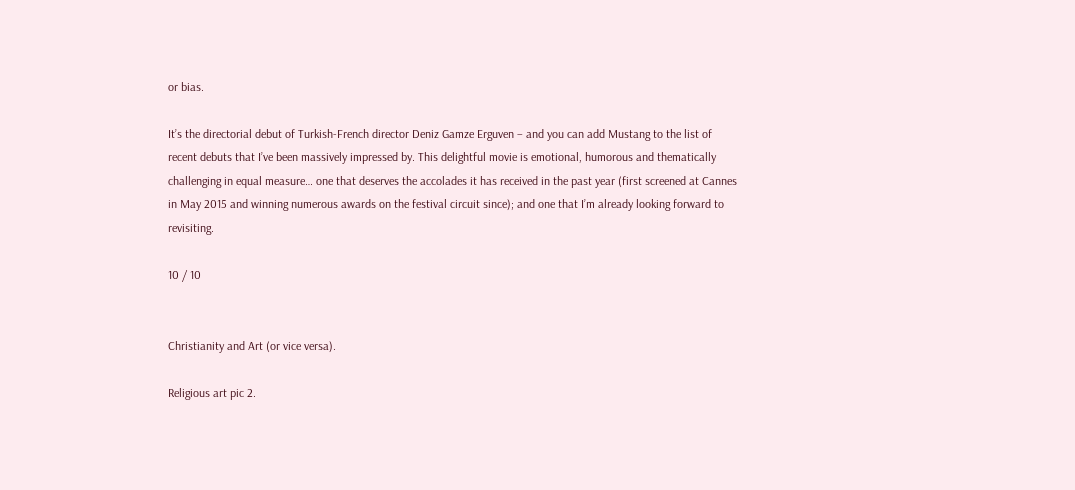or bias.

It’s the directorial debut of Turkish-French director Deniz Gamze Erguven – and you can add Mustang to the list of recent debuts that I’ve been massively impressed by. This delightful movie is emotional, humorous and thematically challenging in equal measure… one that deserves the accolades it has received in the past year (first screened at Cannes in May 2015 and winning numerous awards on the festival circuit since); and one that I’m already looking forward to revisiting.

10 / 10


Christianity and Art (or vice versa).

Religious art pic 2.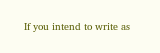If you intend to write as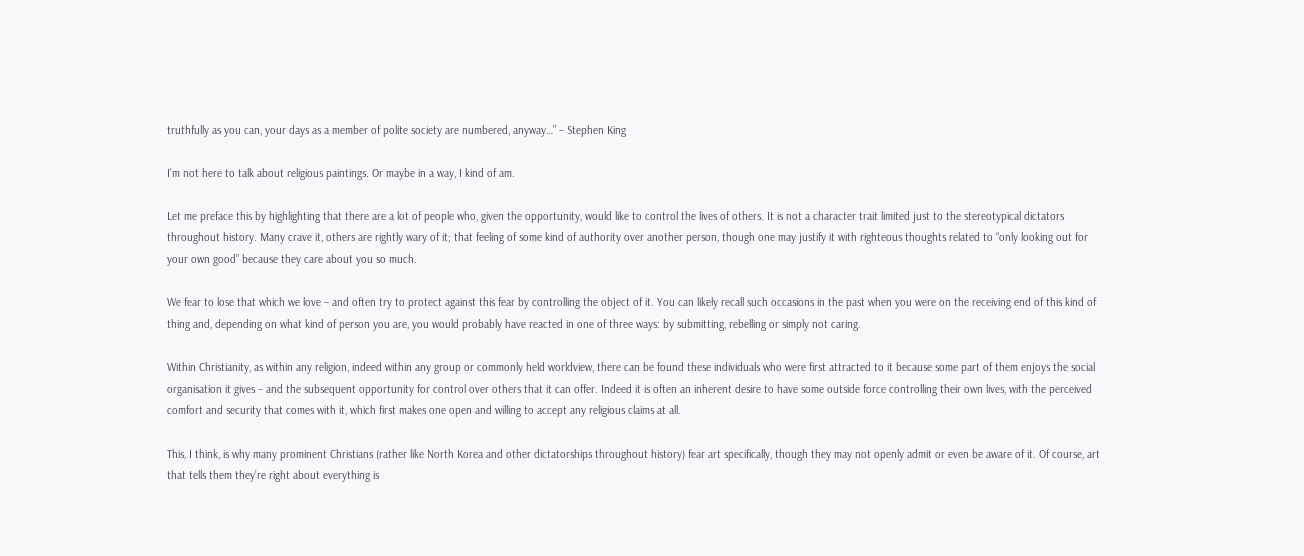truthfully as you can, your days as a member of polite society are numbered, anyway…” – Stephen King

I’m not here to talk about religious paintings. Or maybe in a way, I kind of am.

Let me preface this by highlighting that there are a lot of people who, given the opportunity, would like to control the lives of others. It is not a character trait limited just to the stereotypical dictators throughout history. Many crave it, others are rightly wary of it; that feeling of some kind of authority over another person, though one may justify it with righteous thoughts related to “only looking out for your own good” because they care about you so much.

We fear to lose that which we love – and often try to protect against this fear by controlling the object of it. You can likely recall such occasions in the past when you were on the receiving end of this kind of thing and, depending on what kind of person you are, you would probably have reacted in one of three ways: by submitting, rebelling or simply not caring.

Within Christianity, as within any religion, indeed within any group or commonly held worldview, there can be found these individuals who were first attracted to it because some part of them enjoys the social organisation it gives – and the subsequent opportunity for control over others that it can offer. Indeed it is often an inherent desire to have some outside force controlling their own lives, with the perceived comfort and security that comes with it, which first makes one open and willing to accept any religious claims at all.

This, I think, is why many prominent Christians (rather like North Korea and other dictatorships throughout history) fear art specifically, though they may not openly admit or even be aware of it. Of course, art that tells them they’re right about everything is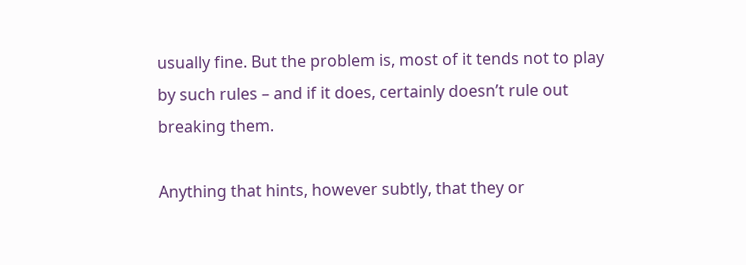usually fine. But the problem is, most of it tends not to play by such rules – and if it does, certainly doesn’t rule out breaking them.

Anything that hints, however subtly, that they or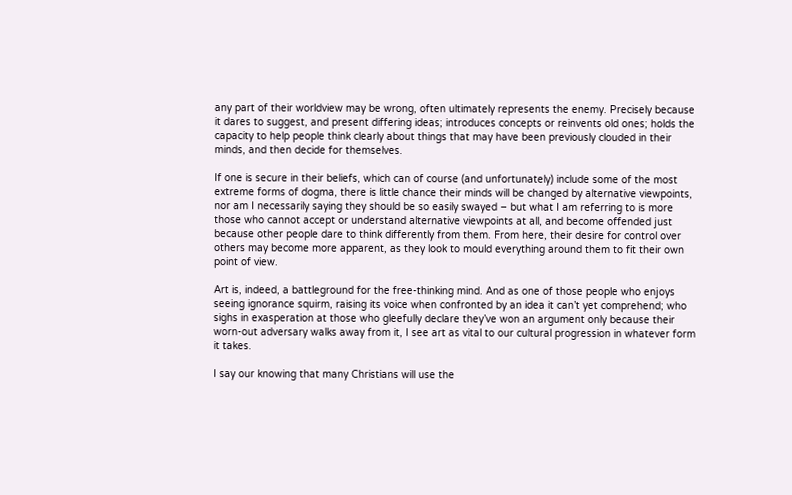any part of their worldview may be wrong, often ultimately represents the enemy. Precisely because it dares to suggest, and present differing ideas; introduces concepts or reinvents old ones; holds the capacity to help people think clearly about things that may have been previously clouded in their minds, and then decide for themselves.

If one is secure in their beliefs, which can of course (and unfortunately) include some of the most extreme forms of dogma, there is little chance their minds will be changed by alternative viewpoints, nor am I necessarily saying they should be so easily swayed – but what I am referring to is more those who cannot accept or understand alternative viewpoints at all, and become offended just because other people dare to think differently from them. From here, their desire for control over others may become more apparent, as they look to mould everything around them to fit their own point of view.

Art is, indeed, a battleground for the free-thinking mind. And as one of those people who enjoys seeing ignorance squirm, raising its voice when confronted by an idea it can’t yet comprehend; who sighs in exasperation at those who gleefully declare they’ve won an argument only because their worn-out adversary walks away from it, I see art as vital to our cultural progression in whatever form it takes.

I say our knowing that many Christians will use the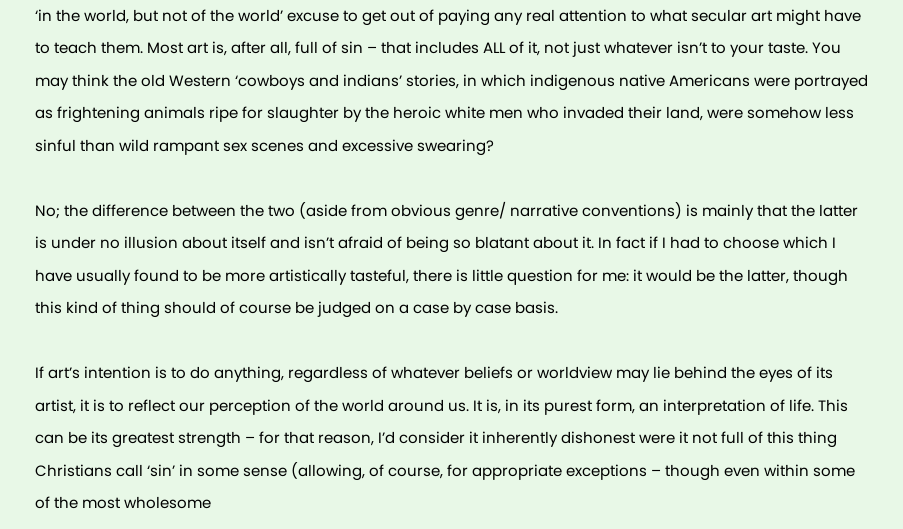‘in the world, but not of the world’ excuse to get out of paying any real attention to what secular art might have to teach them. Most art is, after all, full of sin – that includes ALL of it, not just whatever isn’t to your taste. You may think the old Western ‘cowboys and indians’ stories, in which indigenous native Americans were portrayed as frightening animals ripe for slaughter by the heroic white men who invaded their land, were somehow less sinful than wild rampant sex scenes and excessive swearing?

No; the difference between the two (aside from obvious genre/ narrative conventions) is mainly that the latter is under no illusion about itself and isn’t afraid of being so blatant about it. In fact if I had to choose which I have usually found to be more artistically tasteful, there is little question for me: it would be the latter, though this kind of thing should of course be judged on a case by case basis.

If art’s intention is to do anything, regardless of whatever beliefs or worldview may lie behind the eyes of its artist, it is to reflect our perception of the world around us. It is, in its purest form, an interpretation of life. This can be its greatest strength – for that reason, I’d consider it inherently dishonest were it not full of this thing Christians call ‘sin’ in some sense (allowing, of course, for appropriate exceptions – though even within some of the most wholesome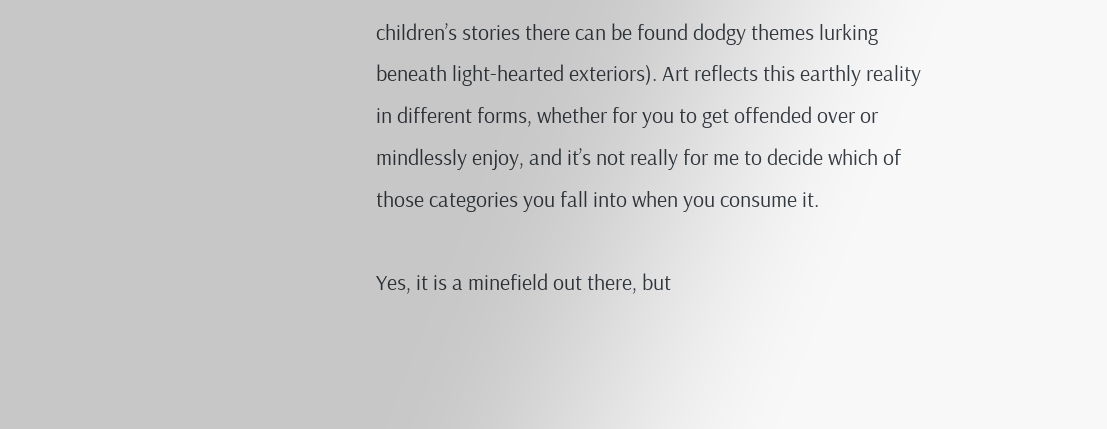children’s stories there can be found dodgy themes lurking beneath light-hearted exteriors). Art reflects this earthly reality in different forms, whether for you to get offended over or mindlessly enjoy, and it’s not really for me to decide which of those categories you fall into when you consume it.

Yes, it is a minefield out there, but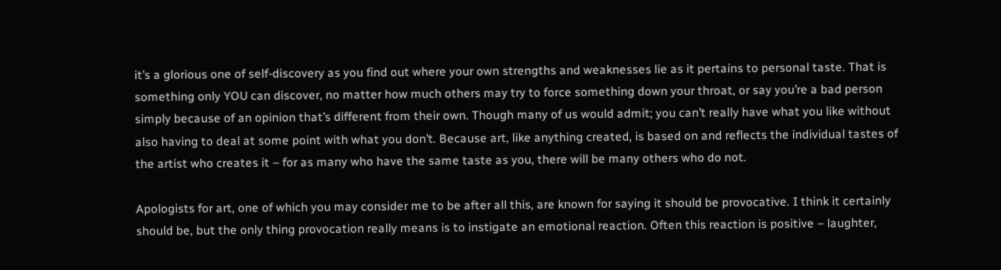it’s a glorious one of self-discovery as you find out where your own strengths and weaknesses lie as it pertains to personal taste. That is something only YOU can discover, no matter how much others may try to force something down your throat, or say you’re a bad person simply because of an opinion that’s different from their own. Though many of us would admit; you can’t really have what you like without also having to deal at some point with what you don’t. Because art, like anything created, is based on and reflects the individual tastes of the artist who creates it – for as many who have the same taste as you, there will be many others who do not.

Apologists for art, one of which you may consider me to be after all this, are known for saying it should be provocative. I think it certainly should be, but the only thing provocation really means is to instigate an emotional reaction. Often this reaction is positive – laughter,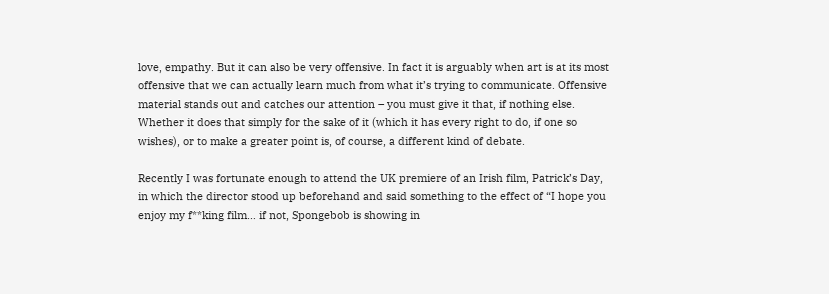love, empathy. But it can also be very offensive. In fact it is arguably when art is at its most offensive that we can actually learn much from what it’s trying to communicate. Offensive material stands out and catches our attention – you must give it that, if nothing else. Whether it does that simply for the sake of it (which it has every right to do, if one so wishes), or to make a greater point is, of course, a different kind of debate.

Recently I was fortunate enough to attend the UK premiere of an Irish film, Patrick’s Day, in which the director stood up beforehand and said something to the effect of “I hope you enjoy my f**king film… if not, Spongebob is showing in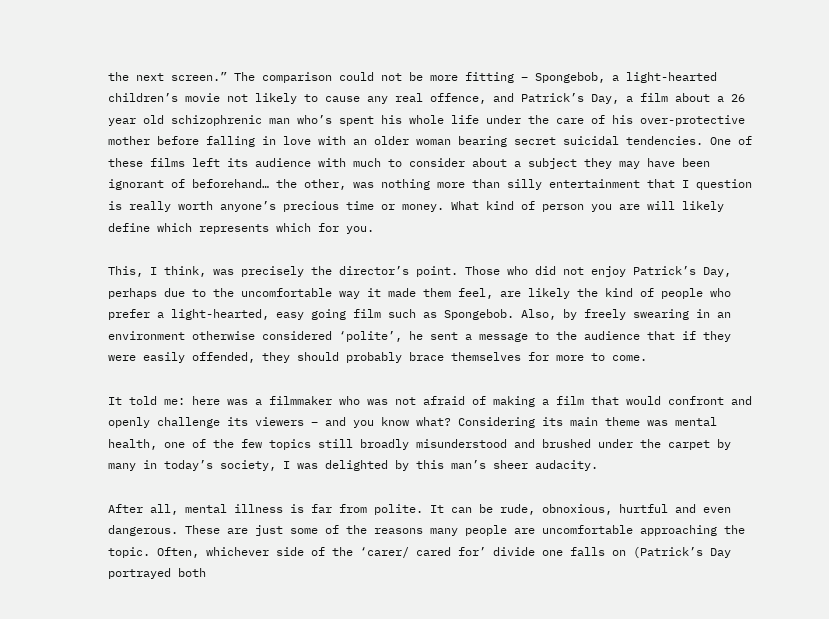the next screen.” The comparison could not be more fitting – Spongebob, a light-hearted children’s movie not likely to cause any real offence, and Patrick’s Day, a film about a 26 year old schizophrenic man who’s spent his whole life under the care of his over-protective mother before falling in love with an older woman bearing secret suicidal tendencies. One of these films left its audience with much to consider about a subject they may have been ignorant of beforehand… the other, was nothing more than silly entertainment that I question is really worth anyone’s precious time or money. What kind of person you are will likely define which represents which for you.

This, I think, was precisely the director’s point. Those who did not enjoy Patrick’s Day, perhaps due to the uncomfortable way it made them feel, are likely the kind of people who prefer a light-hearted, easy going film such as Spongebob. Also, by freely swearing in an environment otherwise considered ‘polite’, he sent a message to the audience that if they were easily offended, they should probably brace themselves for more to come.

It told me: here was a filmmaker who was not afraid of making a film that would confront and openly challenge its viewers – and you know what? Considering its main theme was mental health, one of the few topics still broadly misunderstood and brushed under the carpet by many in today’s society, I was delighted by this man’s sheer audacity.

After all, mental illness is far from polite. It can be rude, obnoxious, hurtful and even dangerous. These are just some of the reasons many people are uncomfortable approaching the topic. Often, whichever side of the ‘carer/ cared for’ divide one falls on (Patrick’s Day portrayed both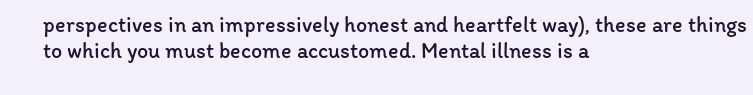perspectives in an impressively honest and heartfelt way), these are things to which you must become accustomed. Mental illness is a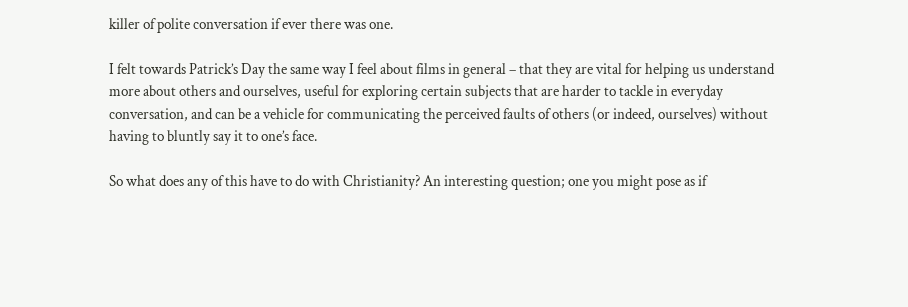killer of polite conversation if ever there was one.

I felt towards Patrick’s Day the same way I feel about films in general – that they are vital for helping us understand more about others and ourselves, useful for exploring certain subjects that are harder to tackle in everyday conversation, and can be a vehicle for communicating the perceived faults of others (or indeed, ourselves) without having to bluntly say it to one’s face.

So what does any of this have to do with Christianity? An interesting question; one you might pose as if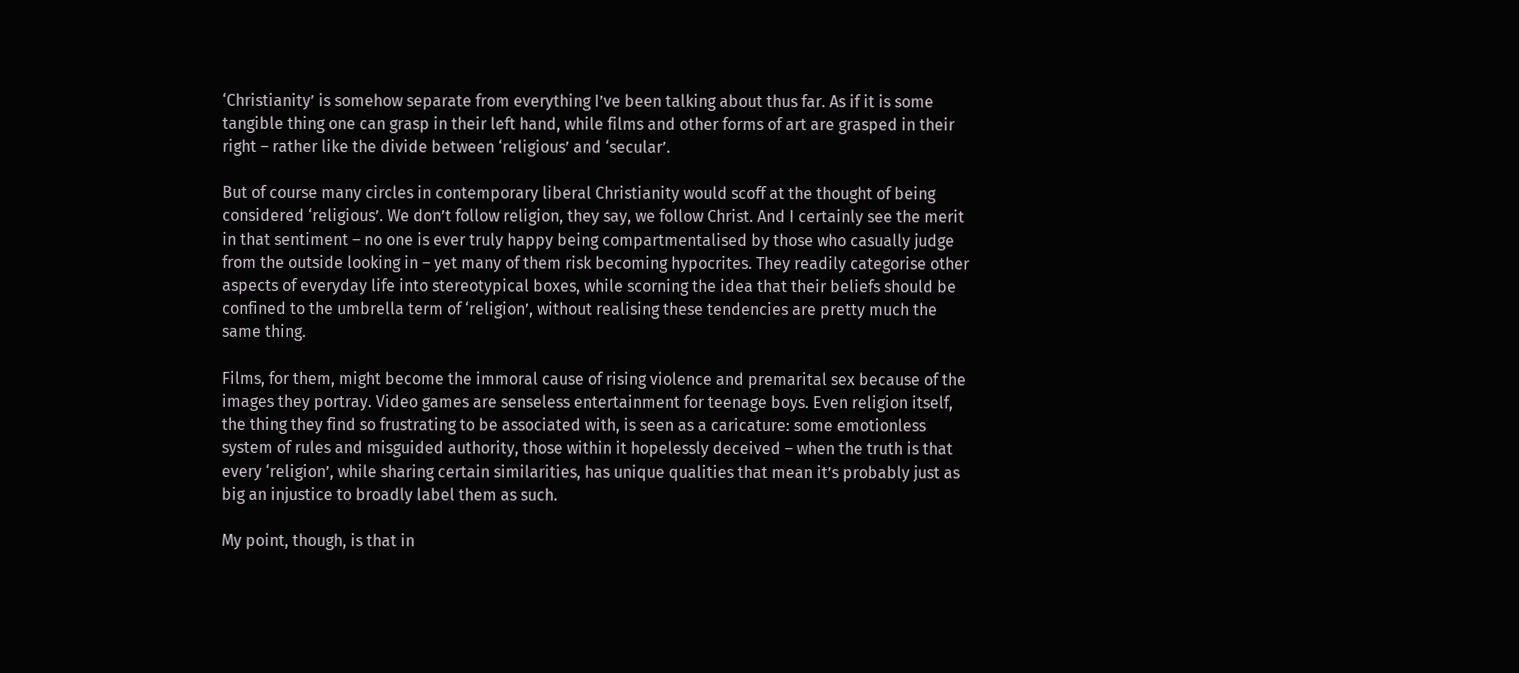‘Christianity’ is somehow separate from everything I’ve been talking about thus far. As if it is some tangible thing one can grasp in their left hand, while films and other forms of art are grasped in their right – rather like the divide between ‘religious’ and ‘secular’.

But of course many circles in contemporary liberal Christianity would scoff at the thought of being considered ‘religious’. We don’t follow religion, they say, we follow Christ. And I certainly see the merit in that sentiment – no one is ever truly happy being compartmentalised by those who casually judge from the outside looking in – yet many of them risk becoming hypocrites. They readily categorise other aspects of everyday life into stereotypical boxes, while scorning the idea that their beliefs should be confined to the umbrella term of ‘religion’, without realising these tendencies are pretty much the same thing.

Films, for them, might become the immoral cause of rising violence and premarital sex because of the images they portray. Video games are senseless entertainment for teenage boys. Even religion itself, the thing they find so frustrating to be associated with, is seen as a caricature: some emotionless system of rules and misguided authority, those within it hopelessly deceived – when the truth is that every ‘religion’, while sharing certain similarities, has unique qualities that mean it’s probably just as big an injustice to broadly label them as such.

My point, though, is that in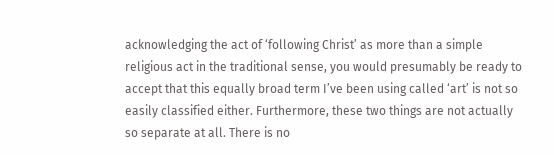acknowledging the act of ‘following Christ’ as more than a simple religious act in the traditional sense, you would presumably be ready to accept that this equally broad term I’ve been using called ‘art’ is not so easily classified either. Furthermore, these two things are not actually so separate at all. There is no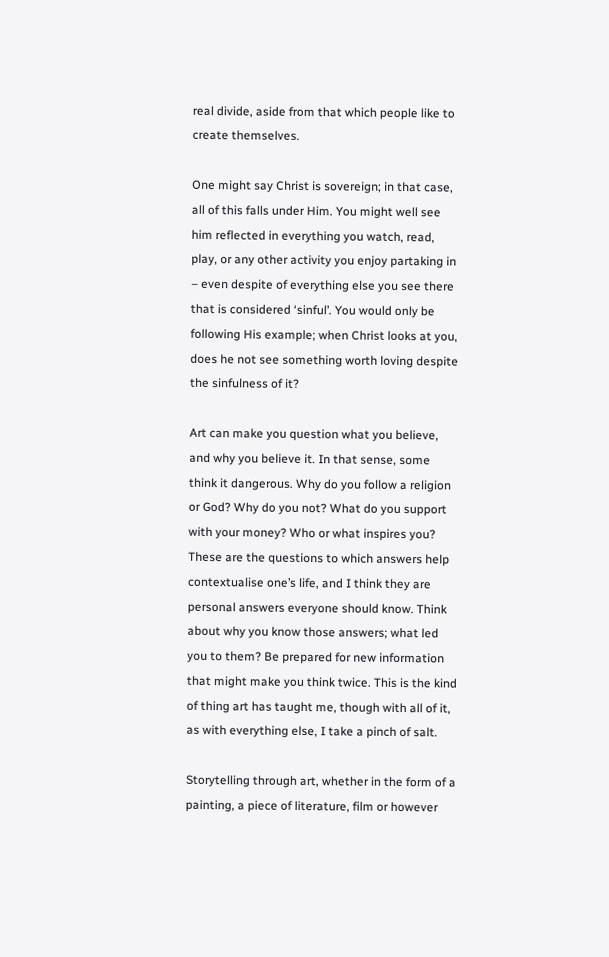real divide, aside from that which people like to create themselves.

One might say Christ is sovereign; in that case, all of this falls under Him. You might well see him reflected in everything you watch, read, play, or any other activity you enjoy partaking in – even despite of everything else you see there that is considered ‘sinful’. You would only be following His example; when Christ looks at you, does he not see something worth loving despite the sinfulness of it?

Art can make you question what you believe, and why you believe it. In that sense, some think it dangerous. Why do you follow a religion or God? Why do you not? What do you support with your money? Who or what inspires you? These are the questions to which answers help contextualise one’s life, and I think they are personal answers everyone should know. Think about why you know those answers; what led you to them? Be prepared for new information that might make you think twice. This is the kind of thing art has taught me, though with all of it, as with everything else, I take a pinch of salt.

Storytelling through art, whether in the form of a painting, a piece of literature, film or however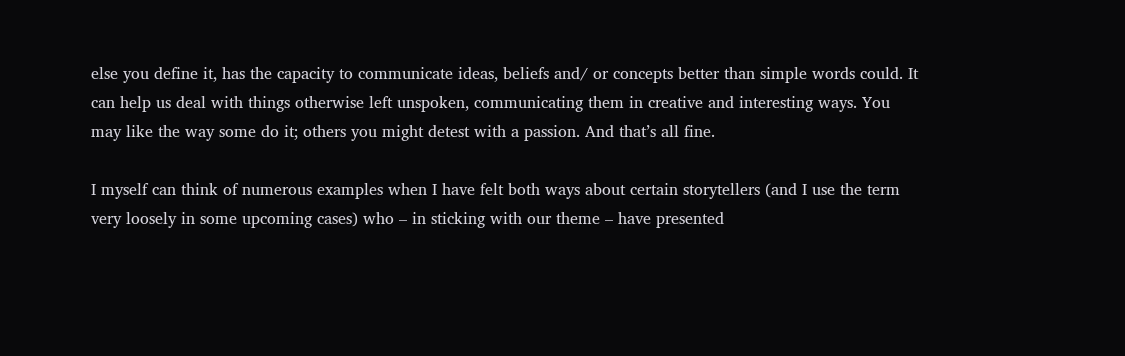else you define it, has the capacity to communicate ideas, beliefs and/ or concepts better than simple words could. It can help us deal with things otherwise left unspoken, communicating them in creative and interesting ways. You may like the way some do it; others you might detest with a passion. And that’s all fine.

I myself can think of numerous examples when I have felt both ways about certain storytellers (and I use the term very loosely in some upcoming cases) who – in sticking with our theme – have presented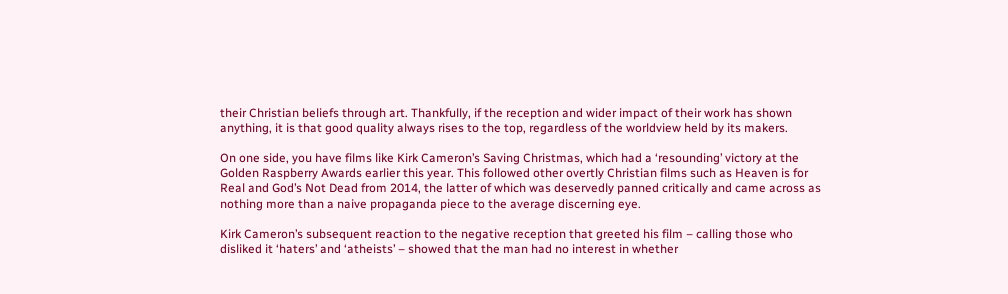their Christian beliefs through art. Thankfully, if the reception and wider impact of their work has shown anything, it is that good quality always rises to the top, regardless of the worldview held by its makers.

On one side, you have films like Kirk Cameron’s Saving Christmas, which had a ‘resounding’ victory at the Golden Raspberry Awards earlier this year. This followed other overtly Christian films such as Heaven is for Real and God’s Not Dead from 2014, the latter of which was deservedly panned critically and came across as nothing more than a naive propaganda piece to the average discerning eye.

Kirk Cameron’s subsequent reaction to the negative reception that greeted his film – calling those who disliked it ‘haters’ and ‘atheists’ – showed that the man had no interest in whether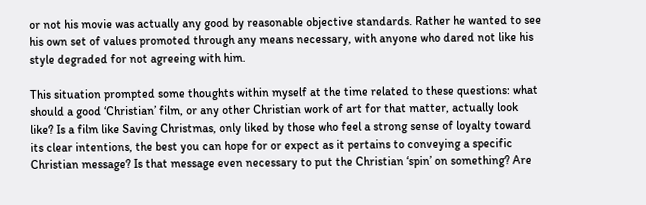or not his movie was actually any good by reasonable objective standards. Rather he wanted to see his own set of values promoted through any means necessary, with anyone who dared not like his style degraded for not agreeing with him.

This situation prompted some thoughts within myself at the time related to these questions: what should a good ‘Christian’ film, or any other Christian work of art for that matter, actually look like? Is a film like Saving Christmas, only liked by those who feel a strong sense of loyalty toward its clear intentions, the best you can hope for or expect as it pertains to conveying a specific Christian message? Is that message even necessary to put the Christian ‘spin’ on something? Are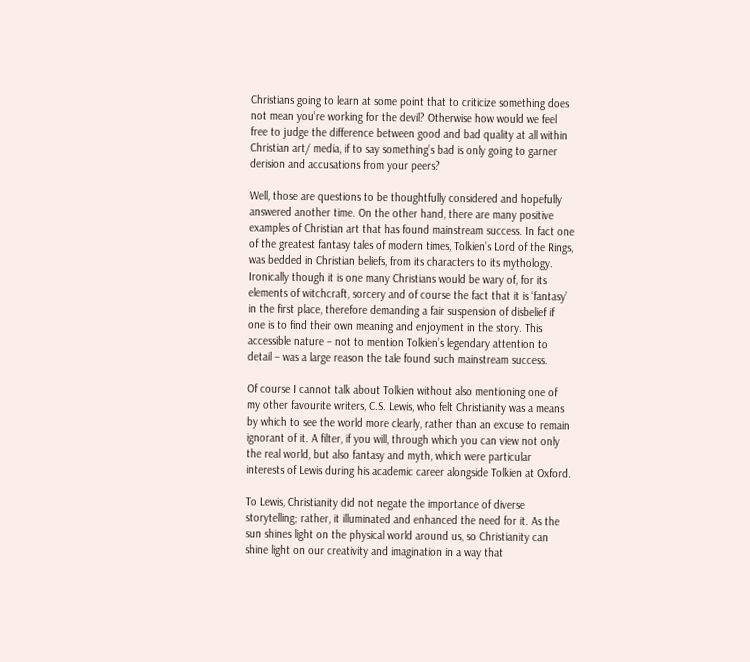Christians going to learn at some point that to criticize something does not mean you’re working for the devil? Otherwise how would we feel free to judge the difference between good and bad quality at all within Christian art/ media, if to say something’s bad is only going to garner derision and accusations from your peers?

Well, those are questions to be thoughtfully considered and hopefully answered another time. On the other hand, there are many positive examples of Christian art that has found mainstream success. In fact one of the greatest fantasy tales of modern times, Tolkien’s Lord of the Rings, was bedded in Christian beliefs, from its characters to its mythology. Ironically though it is one many Christians would be wary of, for its elements of witchcraft, sorcery and of course the fact that it is ‘fantasy’ in the first place, therefore demanding a fair suspension of disbelief if one is to find their own meaning and enjoyment in the story. This accessible nature – not to mention Tolkien’s legendary attention to detail – was a large reason the tale found such mainstream success.

Of course I cannot talk about Tolkien without also mentioning one of my other favourite writers, C.S. Lewis, who felt Christianity was a means by which to see the world more clearly, rather than an excuse to remain ignorant of it. A filter, if you will, through which you can view not only the real world, but also fantasy and myth, which were particular interests of Lewis during his academic career alongside Tolkien at Oxford.

To Lewis, Christianity did not negate the importance of diverse storytelling; rather, it illuminated and enhanced the need for it. As the sun shines light on the physical world around us, so Christianity can shine light on our creativity and imagination in a way that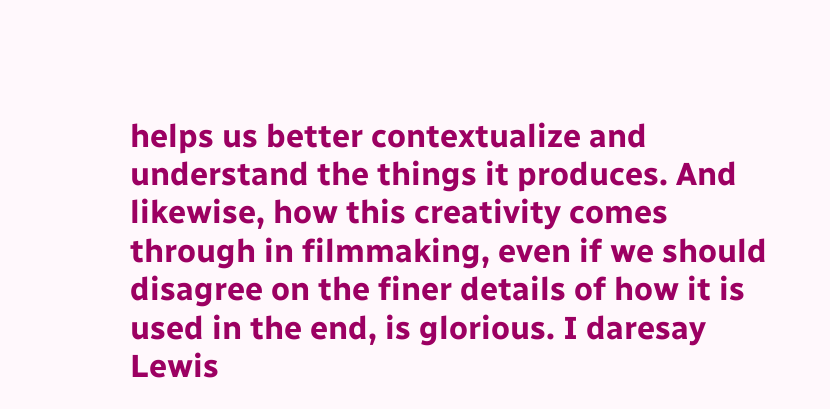helps us better contextualize and understand the things it produces. And likewise, how this creativity comes through in filmmaking, even if we should disagree on the finer details of how it is used in the end, is glorious. I daresay Lewis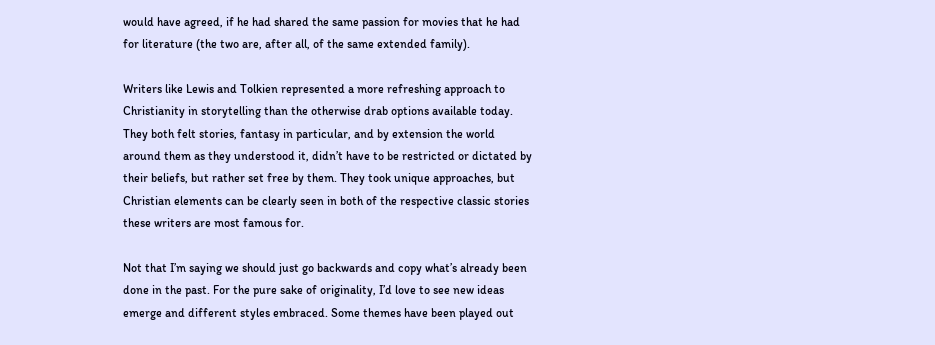would have agreed, if he had shared the same passion for movies that he had for literature (the two are, after all, of the same extended family).

Writers like Lewis and Tolkien represented a more refreshing approach to Christianity in storytelling than the otherwise drab options available today. They both felt stories, fantasy in particular, and by extension the world around them as they understood it, didn’t have to be restricted or dictated by their beliefs, but rather set free by them. They took unique approaches, but Christian elements can be clearly seen in both of the respective classic stories these writers are most famous for.

Not that I’m saying we should just go backwards and copy what’s already been done in the past. For the pure sake of originality, I’d love to see new ideas emerge and different styles embraced. Some themes have been played out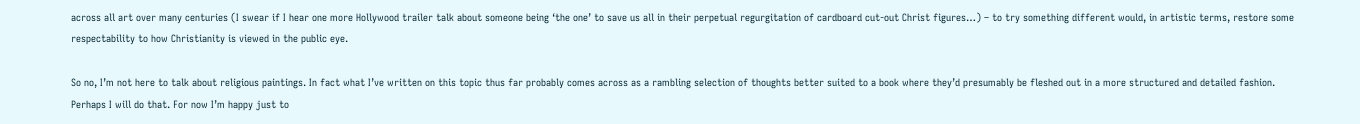across all art over many centuries (I swear if I hear one more Hollywood trailer talk about someone being ‘the one’ to save us all in their perpetual regurgitation of cardboard cut-out Christ figures…) – to try something different would, in artistic terms, restore some respectability to how Christianity is viewed in the public eye.

So no, I’m not here to talk about religious paintings. In fact what I’ve written on this topic thus far probably comes across as a rambling selection of thoughts better suited to a book where they’d presumably be fleshed out in a more structured and detailed fashion. Perhaps I will do that. For now I’m happy just to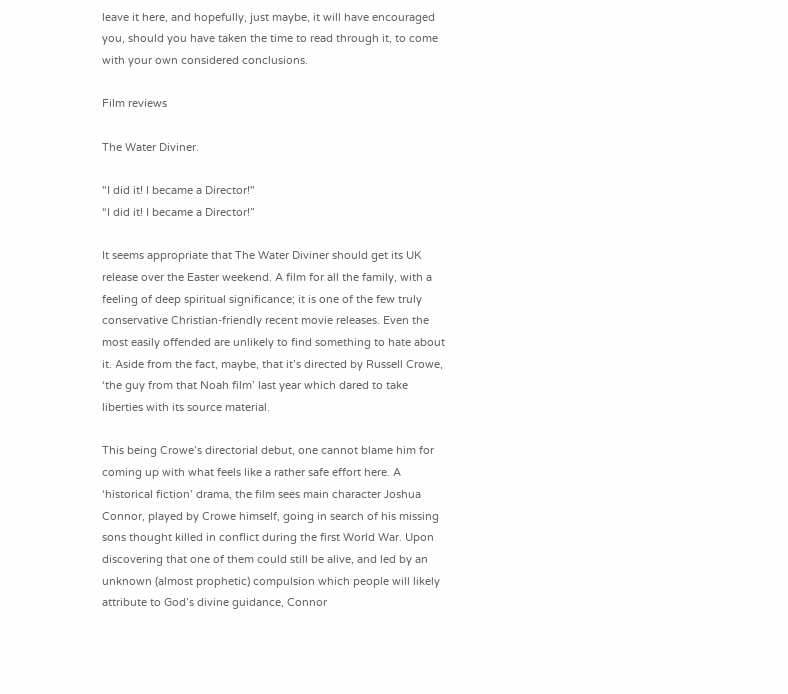leave it here, and hopefully, just maybe, it will have encouraged you, should you have taken the time to read through it, to come with your own considered conclusions.

Film reviews

The Water Diviner.

"I did it! I became a Director!"
“I did it! I became a Director!”

It seems appropriate that The Water Diviner should get its UK release over the Easter weekend. A film for all the family, with a feeling of deep spiritual significance; it is one of the few truly conservative Christian-friendly recent movie releases. Even the most easily offended are unlikely to find something to hate about it. Aside from the fact, maybe, that it’s directed by Russell Crowe, ‘the guy from that Noah film’ last year which dared to take liberties with its source material.

This being Crowe’s directorial debut, one cannot blame him for coming up with what feels like a rather safe effort here. A ‘historical fiction’ drama, the film sees main character Joshua Connor, played by Crowe himself, going in search of his missing sons thought killed in conflict during the first World War. Upon discovering that one of them could still be alive, and led by an unknown (almost prophetic) compulsion which people will likely attribute to God’s divine guidance, Connor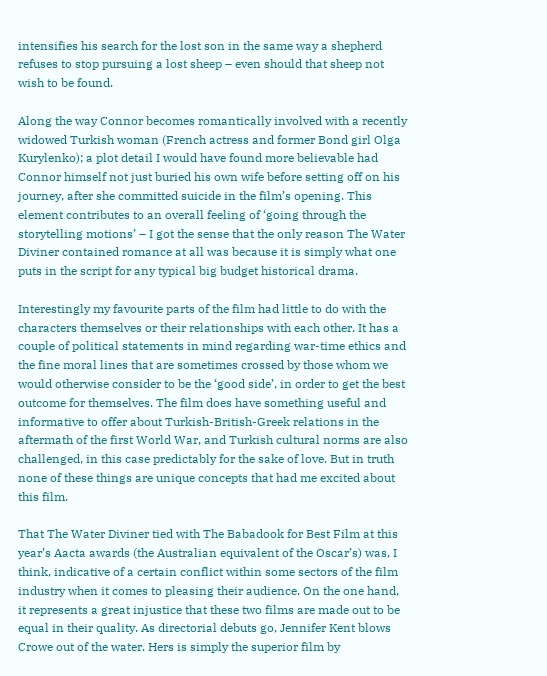intensifies his search for the lost son in the same way a shepherd refuses to stop pursuing a lost sheep – even should that sheep not wish to be found.

Along the way Connor becomes romantically involved with a recently widowed Turkish woman (French actress and former Bond girl Olga Kurylenko); a plot detail I would have found more believable had Connor himself not just buried his own wife before setting off on his journey, after she committed suicide in the film’s opening. This element contributes to an overall feeling of ‘going through the storytelling motions’ – I got the sense that the only reason The Water Diviner contained romance at all was because it is simply what one puts in the script for any typical big budget historical drama.

Interestingly my favourite parts of the film had little to do with the characters themselves or their relationships with each other. It has a couple of political statements in mind regarding war-time ethics and the fine moral lines that are sometimes crossed by those whom we would otherwise consider to be the ‘good side’, in order to get the best outcome for themselves. The film does have something useful and informative to offer about Turkish-British-Greek relations in the aftermath of the first World War, and Turkish cultural norms are also challenged, in this case predictably for the sake of love. But in truth none of these things are unique concepts that had me excited about this film.

That The Water Diviner tied with The Babadook for Best Film at this year’s Aacta awards (the Australian equivalent of the Oscar’s) was, I think, indicative of a certain conflict within some sectors of the film industry when it comes to pleasing their audience. On the one hand, it represents a great injustice that these two films are made out to be equal in their quality. As directorial debuts go, Jennifer Kent blows Crowe out of the water. Hers is simply the superior film by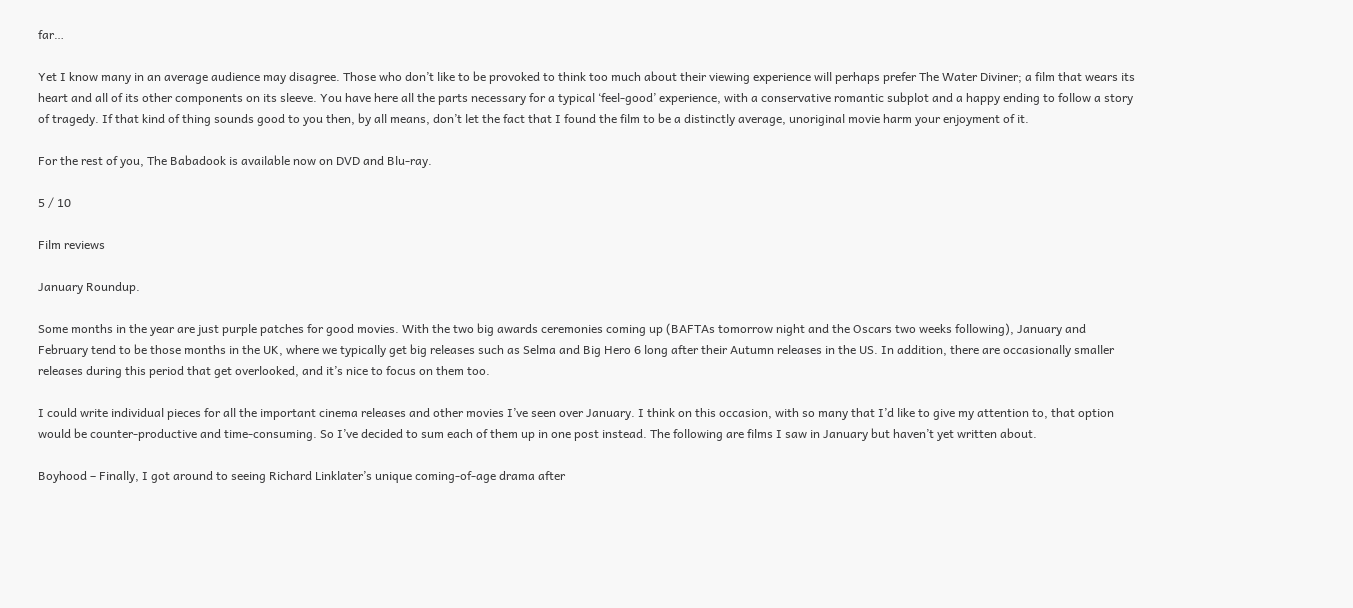far…

Yet I know many in an average audience may disagree. Those who don’t like to be provoked to think too much about their viewing experience will perhaps prefer The Water Diviner; a film that wears its heart and all of its other components on its sleeve. You have here all the parts necessary for a typical ‘feel-good’ experience, with a conservative romantic subplot and a happy ending to follow a story of tragedy. If that kind of thing sounds good to you then, by all means, don’t let the fact that I found the film to be a distinctly average, unoriginal movie harm your enjoyment of it.

For the rest of you, The Babadook is available now on DVD and Blu-ray.

5 / 10

Film reviews

January Roundup.

Some months in the year are just purple patches for good movies. With the two big awards ceremonies coming up (BAFTAs tomorrow night and the Oscars two weeks following), January and February tend to be those months in the UK, where we typically get big releases such as Selma and Big Hero 6 long after their Autumn releases in the US. In addition, there are occasionally smaller releases during this period that get overlooked, and it’s nice to focus on them too.

I could write individual pieces for all the important cinema releases and other movies I’ve seen over January. I think on this occasion, with so many that I’d like to give my attention to, that option would be counter-productive and time-consuming. So I’ve decided to sum each of them up in one post instead. The following are films I saw in January but haven’t yet written about.

Boyhood – Finally, I got around to seeing Richard Linklater’s unique coming-of-age drama after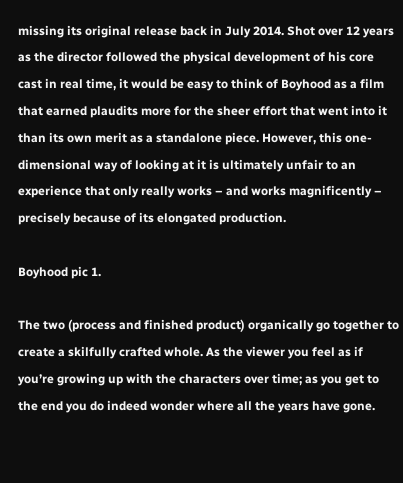missing its original release back in July 2014. Shot over 12 years as the director followed the physical development of his core cast in real time, it would be easy to think of Boyhood as a film that earned plaudits more for the sheer effort that went into it than its own merit as a standalone piece. However, this one-dimensional way of looking at it is ultimately unfair to an experience that only really works – and works magnificently – precisely because of its elongated production.

Boyhood pic 1.

The two (process and finished product) organically go together to create a skilfully crafted whole. As the viewer you feel as if you’re growing up with the characters over time; as you get to the end you do indeed wonder where all the years have gone.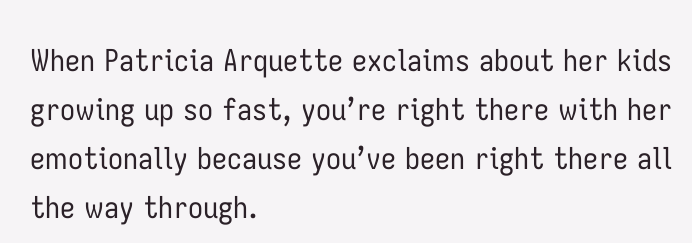When Patricia Arquette exclaims about her kids growing up so fast, you’re right there with her emotionally because you’ve been right there all the way through.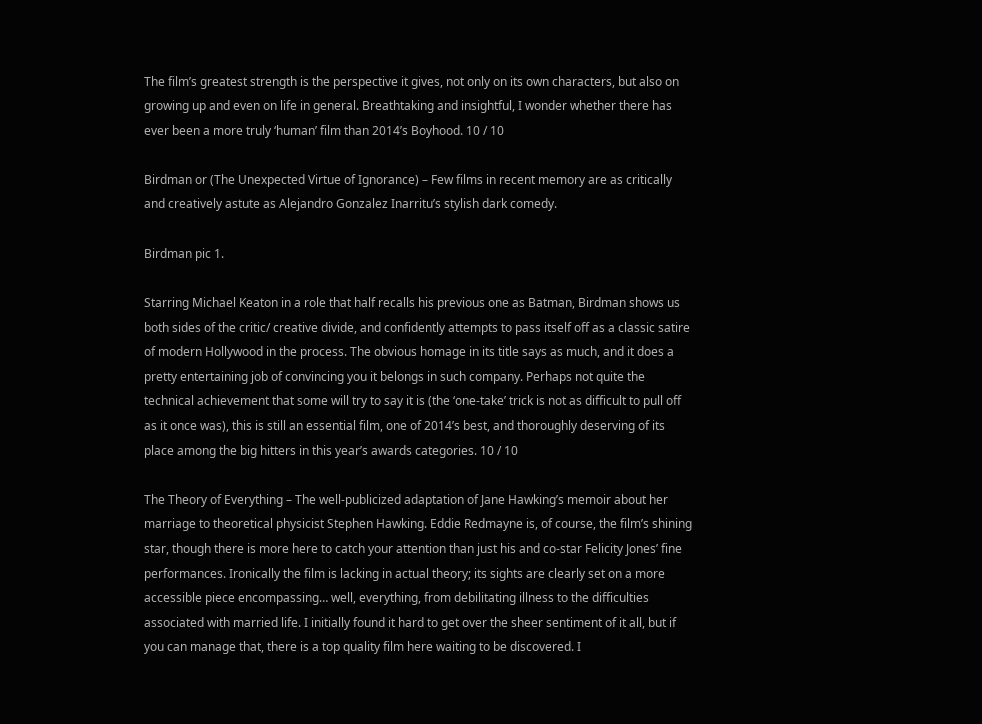The film’s greatest strength is the perspective it gives, not only on its own characters, but also on growing up and even on life in general. Breathtaking and insightful, I wonder whether there has ever been a more truly ‘human’ film than 2014’s Boyhood. 10 / 10

Birdman or (The Unexpected Virtue of Ignorance) – Few films in recent memory are as critically and creatively astute as Alejandro Gonzalez Inarritu’s stylish dark comedy.

Birdman pic 1.

Starring Michael Keaton in a role that half recalls his previous one as Batman, Birdman shows us both sides of the critic/ creative divide, and confidently attempts to pass itself off as a classic satire of modern Hollywood in the process. The obvious homage in its title says as much, and it does a pretty entertaining job of convincing you it belongs in such company. Perhaps not quite the technical achievement that some will try to say it is (the ‘one-take’ trick is not as difficult to pull off as it once was), this is still an essential film, one of 2014’s best, and thoroughly deserving of its place among the big hitters in this year’s awards categories. 10 / 10

The Theory of Everything – The well-publicized adaptation of Jane Hawking’s memoir about her marriage to theoretical physicist Stephen Hawking. Eddie Redmayne is, of course, the film’s shining star, though there is more here to catch your attention than just his and co-star Felicity Jones’ fine performances. Ironically the film is lacking in actual theory; its sights are clearly set on a more accessible piece encompassing… well, everything, from debilitating illness to the difficulties associated with married life. I initially found it hard to get over the sheer sentiment of it all, but if you can manage that, there is a top quality film here waiting to be discovered. I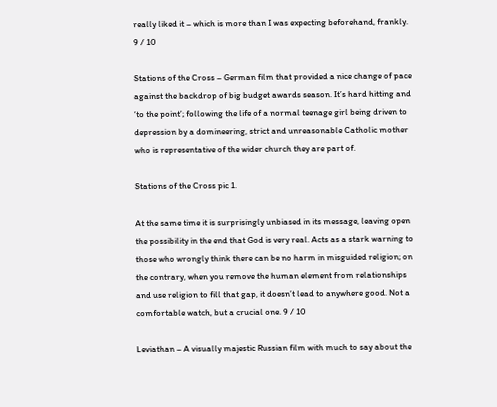really liked it – which is more than I was expecting beforehand, frankly. 9 / 10

Stations of the Cross – German film that provided a nice change of pace against the backdrop of big budget awards season. It’s hard hitting and ‘to the point’; following the life of a normal teenage girl being driven to depression by a domineering, strict and unreasonable Catholic mother who is representative of the wider church they are part of.

Stations of the Cross pic 1.

At the same time it is surprisingly unbiased in its message, leaving open the possibility in the end that God is very real. Acts as a stark warning to those who wrongly think there can be no harm in misguided religion; on the contrary, when you remove the human element from relationships and use religion to fill that gap, it doesn’t lead to anywhere good. Not a comfortable watch, but a crucial one. 9 / 10

Leviathan – A visually majestic Russian film with much to say about the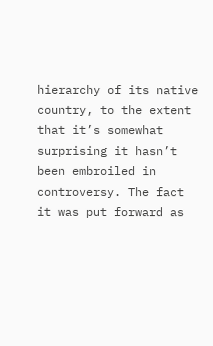hierarchy of its native country, to the extent that it’s somewhat surprising it hasn’t been embroiled in controversy. The fact it was put forward as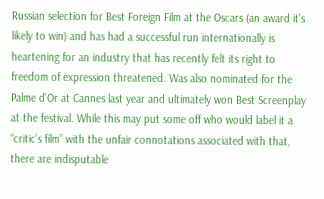Russian selection for Best Foreign Film at the Oscars (an award it’s likely to win) and has had a successful run internationally is heartening for an industry that has recently felt its right to freedom of expression threatened. Was also nominated for the Palme d’Or at Cannes last year and ultimately won Best Screenplay at the festival. While this may put some off who would label it a “critic’s film” with the unfair connotations associated with that, there are indisputable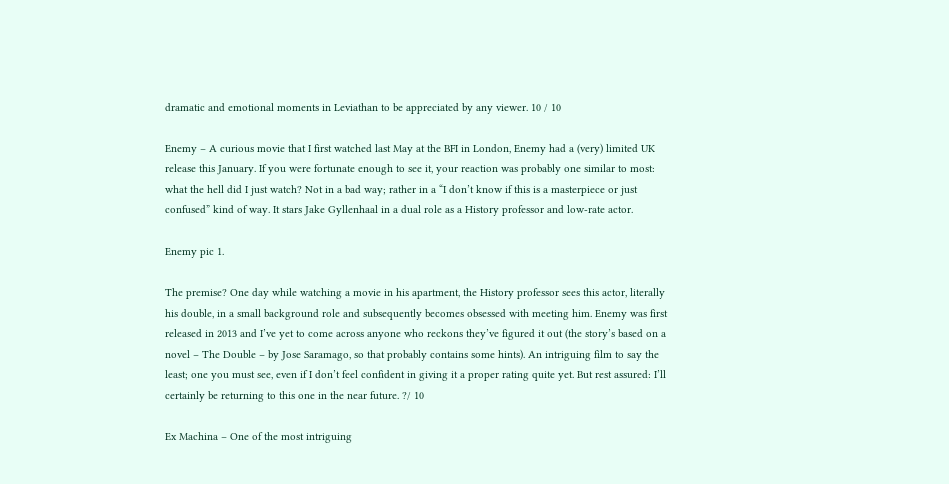dramatic and emotional moments in Leviathan to be appreciated by any viewer. 10 / 10

Enemy – A curious movie that I first watched last May at the BFI in London, Enemy had a (very) limited UK release this January. If you were fortunate enough to see it, your reaction was probably one similar to most: what the hell did I just watch? Not in a bad way; rather in a “I don’t know if this is a masterpiece or just confused” kind of way. It stars Jake Gyllenhaal in a dual role as a History professor and low-rate actor.

Enemy pic 1.

The premise? One day while watching a movie in his apartment, the History professor sees this actor, literally his double, in a small background role and subsequently becomes obsessed with meeting him. Enemy was first released in 2013 and I’ve yet to come across anyone who reckons they’ve figured it out (the story’s based on a novel – The Double – by Jose Saramago, so that probably contains some hints). An intriguing film to say the least; one you must see, even if I don’t feel confident in giving it a proper rating quite yet. But rest assured: I’ll certainly be returning to this one in the near future. ?/ 10

Ex Machina – One of the most intriguing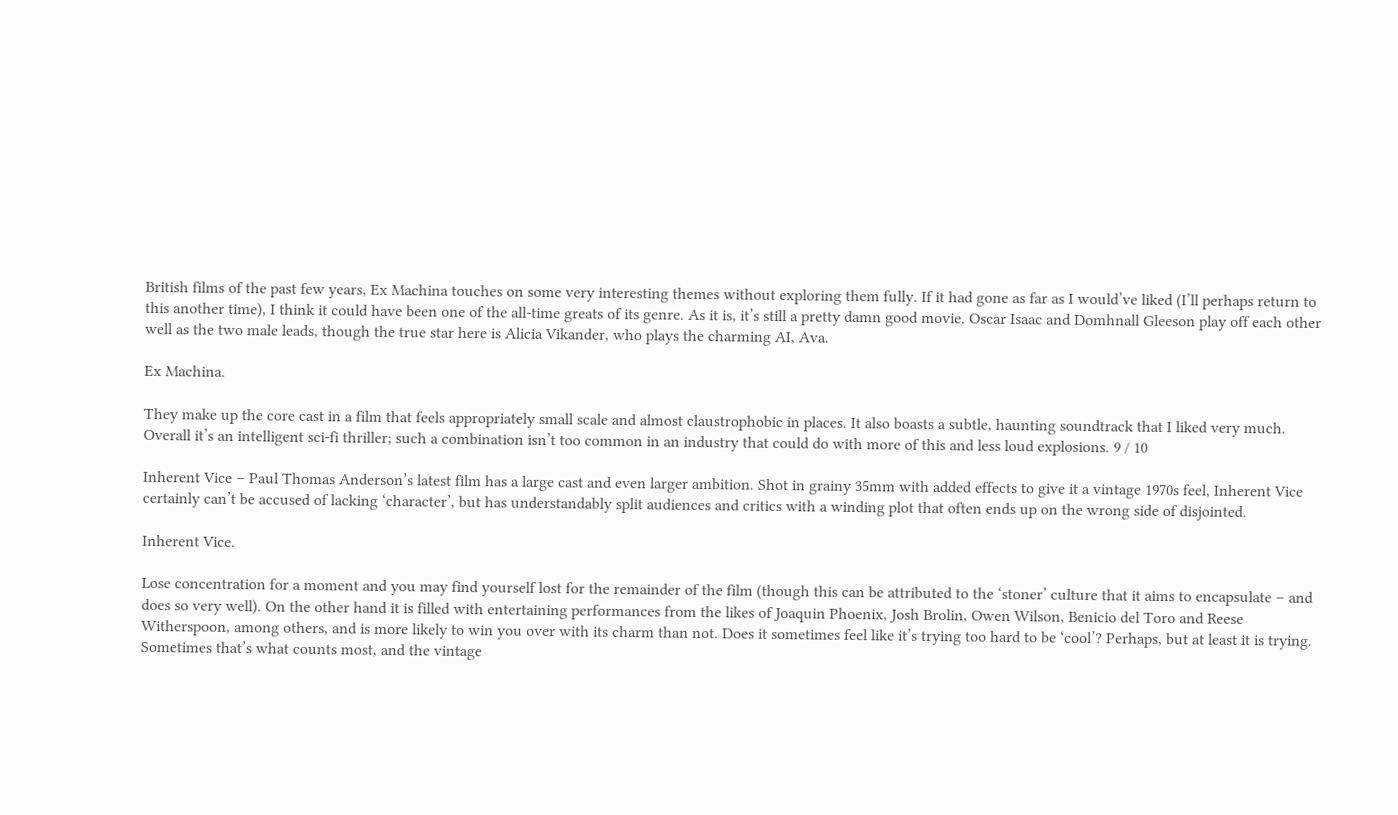British films of the past few years, Ex Machina touches on some very interesting themes without exploring them fully. If it had gone as far as I would’ve liked (I’ll perhaps return to this another time), I think it could have been one of the all-time greats of its genre. As it is, it’s still a pretty damn good movie. Oscar Isaac and Domhnall Gleeson play off each other well as the two male leads, though the true star here is Alicia Vikander, who plays the charming AI, Ava.

Ex Machina.

They make up the core cast in a film that feels appropriately small scale and almost claustrophobic in places. It also boasts a subtle, haunting soundtrack that I liked very much. Overall it’s an intelligent sci-fi thriller; such a combination isn’t too common in an industry that could do with more of this and less loud explosions. 9 / 10

Inherent Vice – Paul Thomas Anderson’s latest film has a large cast and even larger ambition. Shot in grainy 35mm with added effects to give it a vintage 1970s feel, Inherent Vice certainly can’t be accused of lacking ‘character’, but has understandably split audiences and critics with a winding plot that often ends up on the wrong side of disjointed.

Inherent Vice.

Lose concentration for a moment and you may find yourself lost for the remainder of the film (though this can be attributed to the ‘stoner’ culture that it aims to encapsulate – and does so very well). On the other hand it is filled with entertaining performances from the likes of Joaquin Phoenix, Josh Brolin, Owen Wilson, Benicio del Toro and Reese Witherspoon, among others, and is more likely to win you over with its charm than not. Does it sometimes feel like it’s trying too hard to be ‘cool’? Perhaps, but at least it is trying. Sometimes that’s what counts most, and the vintage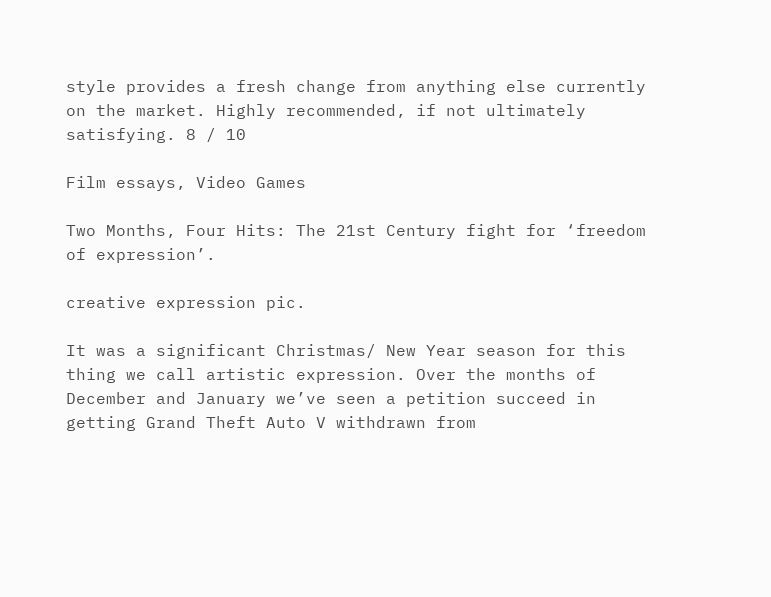style provides a fresh change from anything else currently on the market. Highly recommended, if not ultimately satisfying. 8 / 10

Film essays, Video Games

Two Months, Four Hits: The 21st Century fight for ‘freedom of expression’.

creative expression pic.

It was a significant Christmas/ New Year season for this thing we call artistic expression. Over the months of December and January we’ve seen a petition succeed in getting Grand Theft Auto V withdrawn from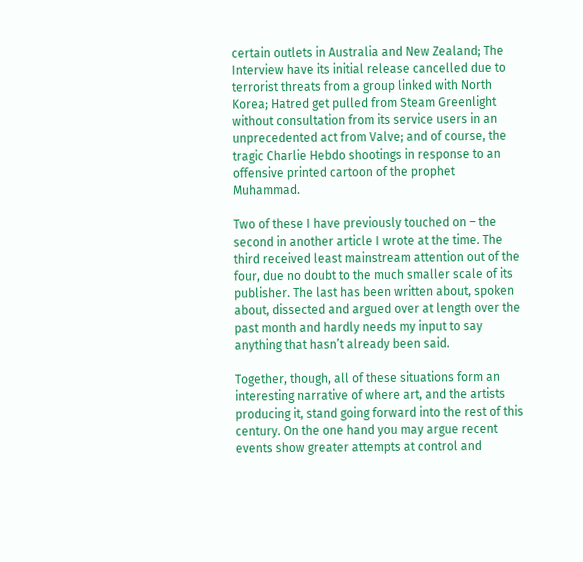certain outlets in Australia and New Zealand; The Interview have its initial release cancelled due to terrorist threats from a group linked with North Korea; Hatred get pulled from Steam Greenlight without consultation from its service users in an unprecedented act from Valve; and of course, the tragic Charlie Hebdo shootings in response to an offensive printed cartoon of the prophet Muhammad.

Two of these I have previously touched on – the second in another article I wrote at the time. The third received least mainstream attention out of the four, due no doubt to the much smaller scale of its publisher. The last has been written about, spoken about, dissected and argued over at length over the past month and hardly needs my input to say anything that hasn’t already been said.

Together, though, all of these situations form an interesting narrative of where art, and the artists producing it, stand going forward into the rest of this century. On the one hand you may argue recent events show greater attempts at control and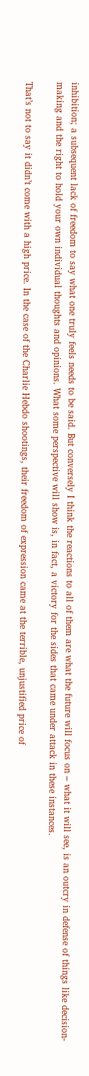inhibition; a subsequent lack of freedom to say what one truly feels needs to be said. But conversely I think the reactions to all of them are what the future will focus on – what it will see, is an outcry in defense of things like decision-making and the right to hold your own individual thoughts and opinions. What some perspective will show is, in fact, a victory for the sides that came under attack in these instances.

That’s not to say it didn’t come with a high price. In the case of the Charlie Hebdo shootings, their freedom of expression came at the terrible, unjustified price of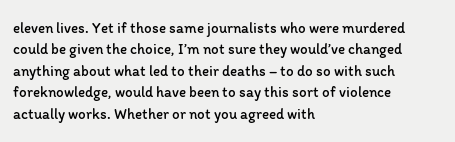eleven lives. Yet if those same journalists who were murdered could be given the choice, I’m not sure they would’ve changed anything about what led to their deaths – to do so with such foreknowledge, would have been to say this sort of violence actually works. Whether or not you agreed with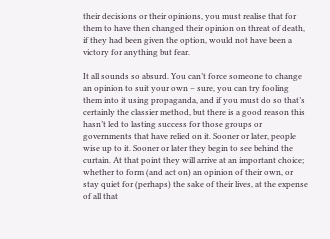their decisions or their opinions, you must realise that for them to have then changed their opinion on threat of death, if they had been given the option, would not have been a victory for anything but fear.

It all sounds so absurd. You can’t force someone to change an opinion to suit your own – sure, you can try fooling them into it using propaganda, and if you must do so that’s certainly the classier method, but there is a good reason this hasn’t led to lasting success for those groups or governments that have relied on it. Sooner or later, people wise up to it. Sooner or later they begin to see behind the curtain. At that point they will arrive at an important choice; whether to form (and act on) an opinion of their own, or stay quiet for (perhaps) the sake of their lives, at the expense of all that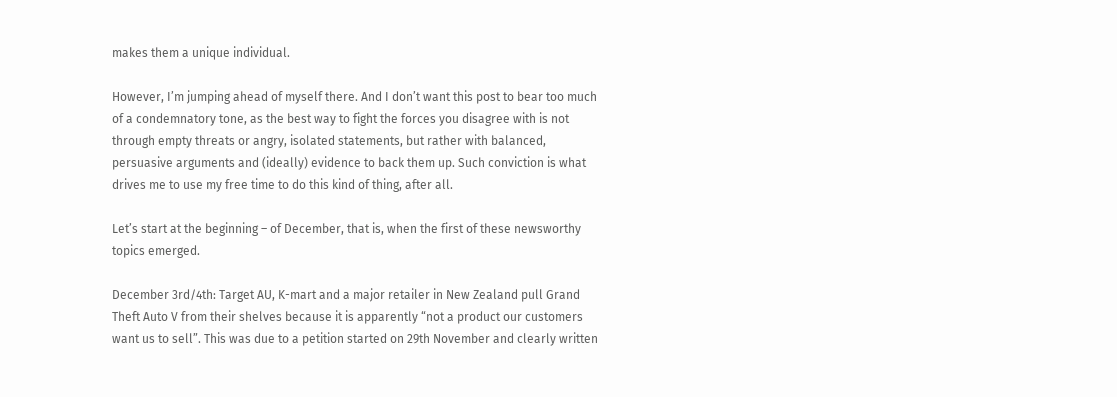makes them a unique individual.

However, I’m jumping ahead of myself there. And I don’t want this post to bear too much of a condemnatory tone, as the best way to fight the forces you disagree with is not through empty threats or angry, isolated statements, but rather with balanced, persuasive arguments and (ideally) evidence to back them up. Such conviction is what drives me to use my free time to do this kind of thing, after all.

Let’s start at the beginning – of December, that is, when the first of these newsworthy topics emerged.

December 3rd/4th: Target AU, K-mart and a major retailer in New Zealand pull Grand Theft Auto V from their shelves because it is apparently “not a product our customers want us to sell”. This was due to a petition started on 29th November and clearly written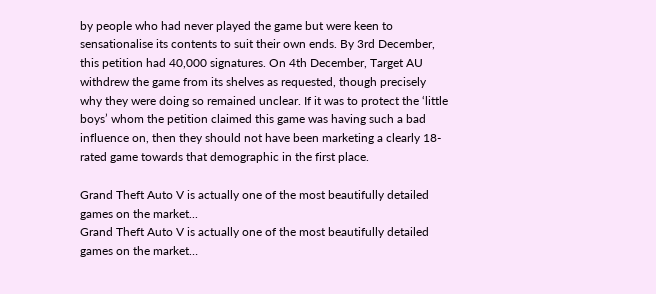by people who had never played the game but were keen to sensationalise its contents to suit their own ends. By 3rd December, this petition had 40,000 signatures. On 4th December, Target AU withdrew the game from its shelves as requested, though precisely why they were doing so remained unclear. If it was to protect the ‘little boys’ whom the petition claimed this game was having such a bad influence on, then they should not have been marketing a clearly 18-rated game towards that demographic in the first place.

Grand Theft Auto V is actually one of the most beautifully detailed games on the market...
Grand Theft Auto V is actually one of the most beautifully detailed games on the market…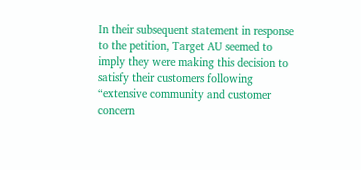In their subsequent statement in response to the petition, Target AU seemed to imply they were making this decision to satisfy their customers following “extensive community and customer concern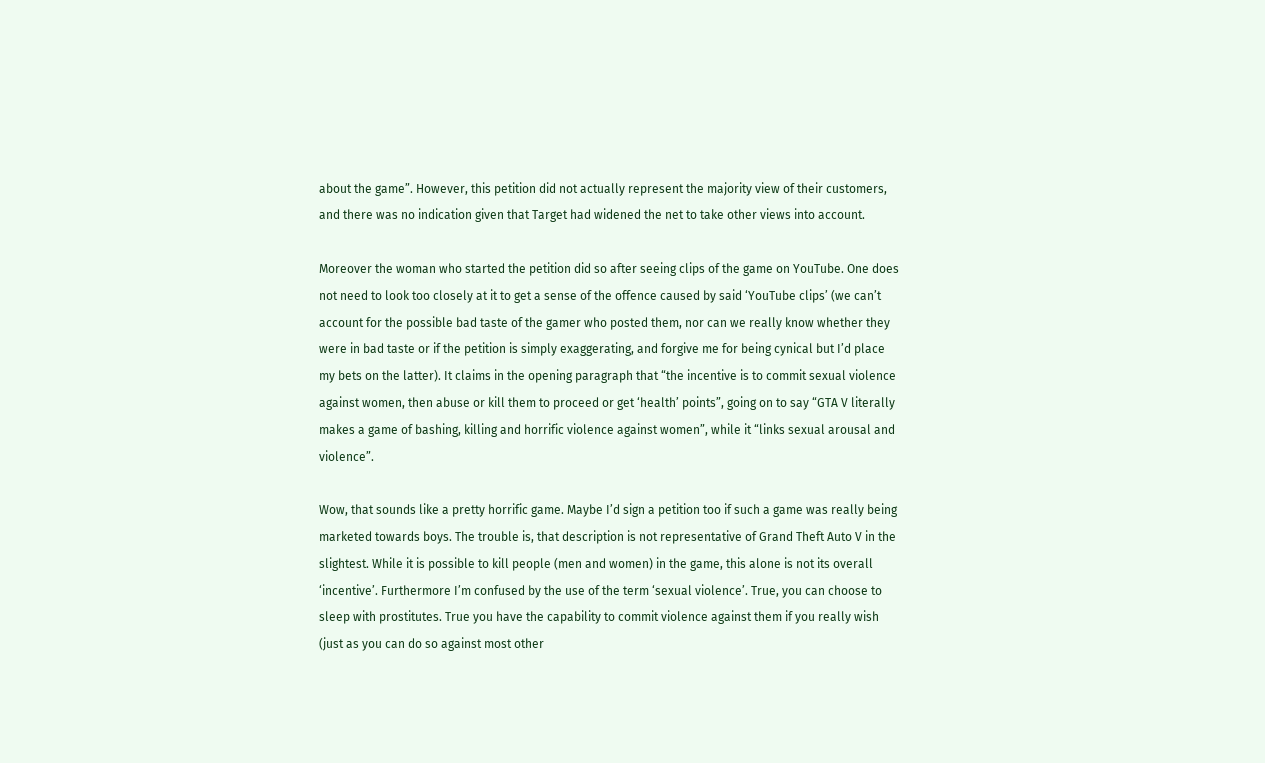about the game”. However, this petition did not actually represent the majority view of their customers, and there was no indication given that Target had widened the net to take other views into account.

Moreover the woman who started the petition did so after seeing clips of the game on YouTube. One does not need to look too closely at it to get a sense of the offence caused by said ‘YouTube clips’ (we can’t account for the possible bad taste of the gamer who posted them, nor can we really know whether they were in bad taste or if the petition is simply exaggerating, and forgive me for being cynical but I’d place my bets on the latter). It claims in the opening paragraph that “the incentive is to commit sexual violence against women, then abuse or kill them to proceed or get ‘health’ points”, going on to say “GTA V literally makes a game of bashing, killing and horrific violence against women”, while it “links sexual arousal and violence”.

Wow, that sounds like a pretty horrific game. Maybe I’d sign a petition too if such a game was really being marketed towards boys. The trouble is, that description is not representative of Grand Theft Auto V in the slightest. While it is possible to kill people (men and women) in the game, this alone is not its overall ‘incentive’. Furthermore I’m confused by the use of the term ‘sexual violence’. True, you can choose to sleep with prostitutes. True you have the capability to commit violence against them if you really wish (just as you can do so against most other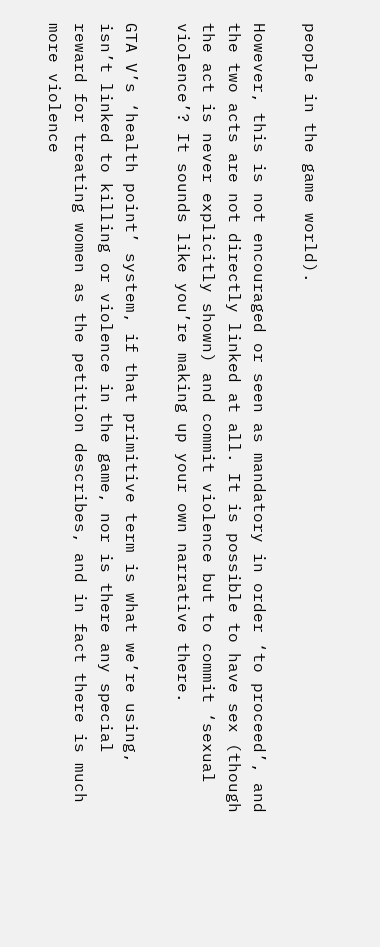people in the game world).

However, this is not encouraged or seen as mandatory in order ‘to proceed’, and the two acts are not directly linked at all. It is possible to have sex (though the act is never explicitly shown) and commit violence but to commit ‘sexual violence’? It sounds like you’re making up your own narrative there.

GTA V’s ‘health point’ system, if that primitive term is what we’re using, isn’t linked to killing or violence in the game, nor is there any special reward for treating women as the petition describes, and in fact there is much more violence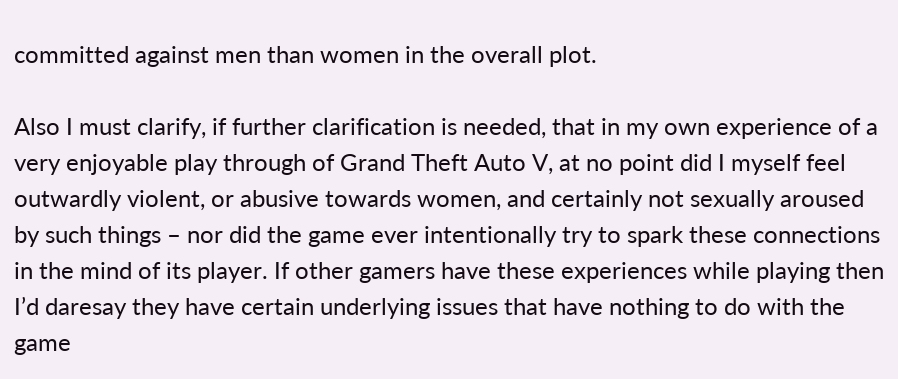committed against men than women in the overall plot.

Also I must clarify, if further clarification is needed, that in my own experience of a very enjoyable play through of Grand Theft Auto V, at no point did I myself feel outwardly violent, or abusive towards women, and certainly not sexually aroused by such things – nor did the game ever intentionally try to spark these connections in the mind of its player. If other gamers have these experiences while playing then I’d daresay they have certain underlying issues that have nothing to do with the game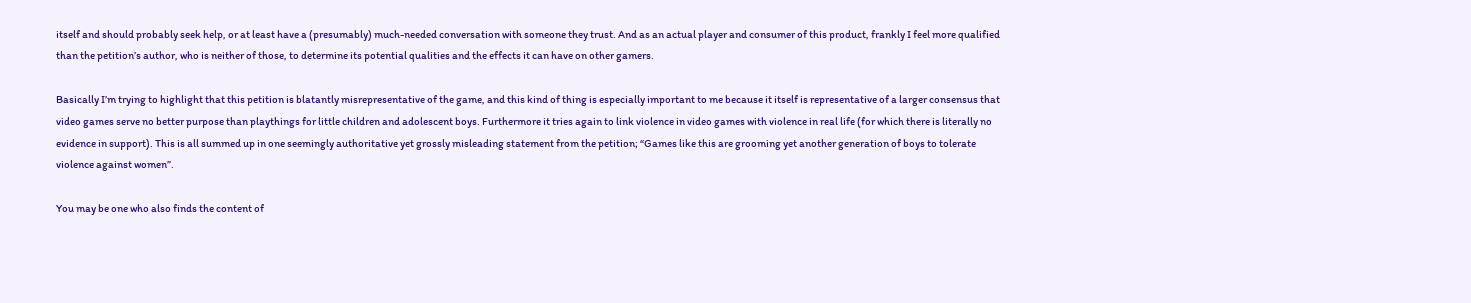itself and should probably seek help, or at least have a (presumably) much-needed conversation with someone they trust. And as an actual player and consumer of this product, frankly I feel more qualified than the petition’s author, who is neither of those, to determine its potential qualities and the effects it can have on other gamers.

Basically I’m trying to highlight that this petition is blatantly misrepresentative of the game, and this kind of thing is especially important to me because it itself is representative of a larger consensus that video games serve no better purpose than playthings for little children and adolescent boys. Furthermore it tries again to link violence in video games with violence in real life (for which there is literally no evidence in support). This is all summed up in one seemingly authoritative yet grossly misleading statement from the petition; “Games like this are grooming yet another generation of boys to tolerate violence against women”.

You may be one who also finds the content of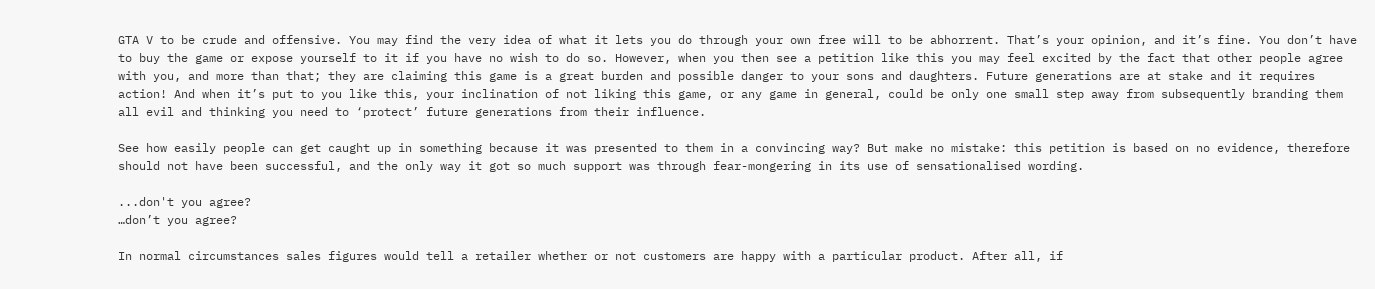GTA V to be crude and offensive. You may find the very idea of what it lets you do through your own free will to be abhorrent. That’s your opinion, and it’s fine. You don’t have to buy the game or expose yourself to it if you have no wish to do so. However, when you then see a petition like this you may feel excited by the fact that other people agree with you, and more than that; they are claiming this game is a great burden and possible danger to your sons and daughters. Future generations are at stake and it requires action! And when it’s put to you like this, your inclination of not liking this game, or any game in general, could be only one small step away from subsequently branding them all evil and thinking you need to ‘protect’ future generations from their influence.

See how easily people can get caught up in something because it was presented to them in a convincing way? But make no mistake: this petition is based on no evidence, therefore should not have been successful, and the only way it got so much support was through fear-mongering in its use of sensationalised wording.

...don't you agree?
…don’t you agree?

In normal circumstances sales figures would tell a retailer whether or not customers are happy with a particular product. After all, if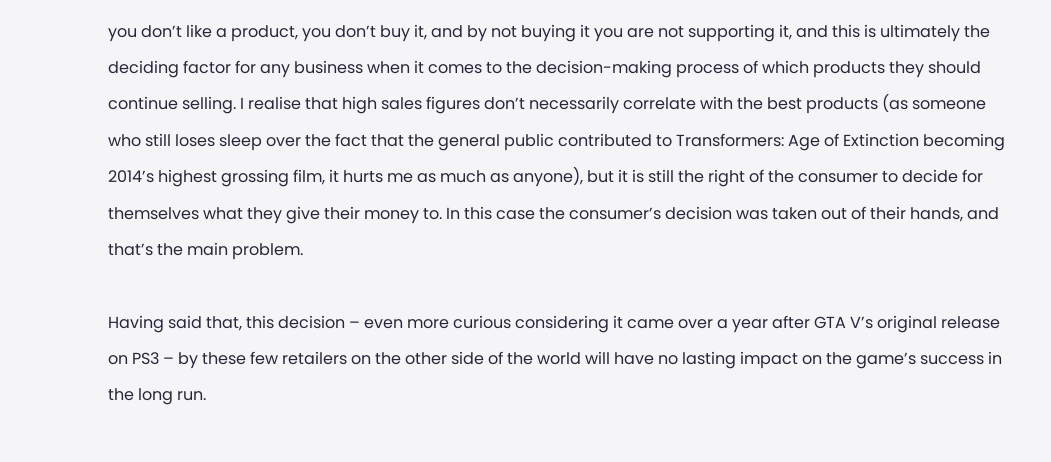you don’t like a product, you don’t buy it, and by not buying it you are not supporting it, and this is ultimately the deciding factor for any business when it comes to the decision-making process of which products they should continue selling. I realise that high sales figures don’t necessarily correlate with the best products (as someone who still loses sleep over the fact that the general public contributed to Transformers: Age of Extinction becoming 2014’s highest grossing film, it hurts me as much as anyone), but it is still the right of the consumer to decide for themselves what they give their money to. In this case the consumer’s decision was taken out of their hands, and that’s the main problem.

Having said that, this decision – even more curious considering it came over a year after GTA V’s original release on PS3 – by these few retailers on the other side of the world will have no lasting impact on the game’s success in the long run.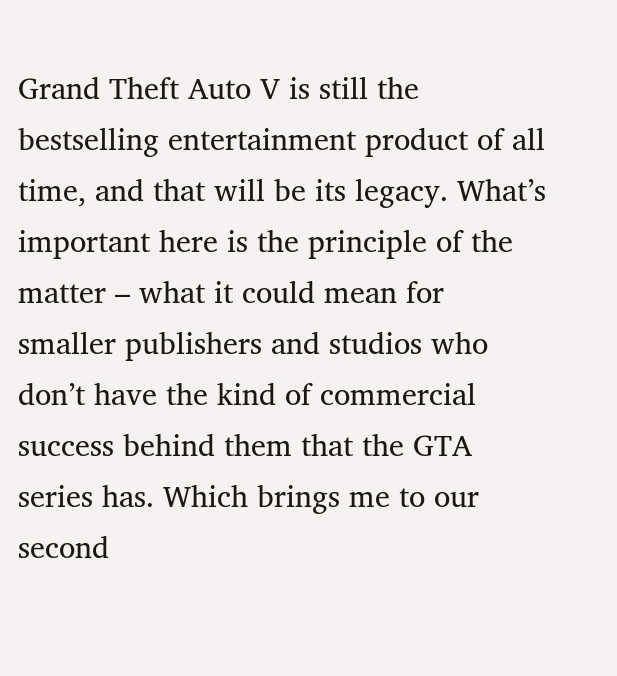Grand Theft Auto V is still the bestselling entertainment product of all time, and that will be its legacy. What’s important here is the principle of the matter – what it could mean for smaller publishers and studios who don’t have the kind of commercial success behind them that the GTA series has. Which brings me to our second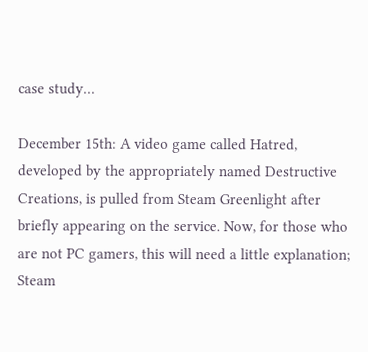case study…

December 15th: A video game called Hatred, developed by the appropriately named Destructive Creations, is pulled from Steam Greenlight after briefly appearing on the service. Now, for those who are not PC gamers, this will need a little explanation; Steam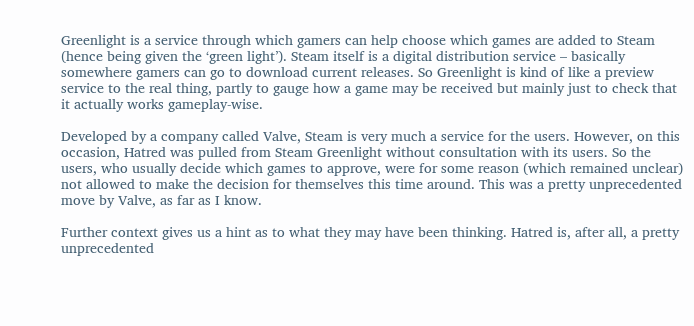Greenlight is a service through which gamers can help choose which games are added to Steam (hence being given the ‘green light’). Steam itself is a digital distribution service – basically somewhere gamers can go to download current releases. So Greenlight is kind of like a preview service to the real thing, partly to gauge how a game may be received but mainly just to check that it actually works gameplay-wise.

Developed by a company called Valve, Steam is very much a service for the users. However, on this occasion, Hatred was pulled from Steam Greenlight without consultation with its users. So the users, who usually decide which games to approve, were for some reason (which remained unclear) not allowed to make the decision for themselves this time around. This was a pretty unprecedented move by Valve, as far as I know.

Further context gives us a hint as to what they may have been thinking. Hatred is, after all, a pretty unprecedented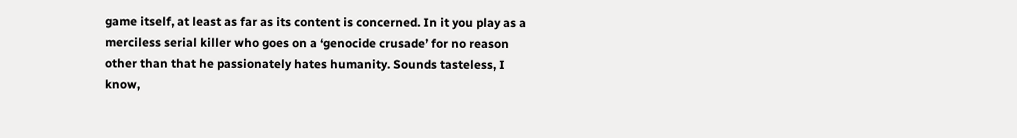game itself, at least as far as its content is concerned. In it you play as a merciless serial killer who goes on a ‘genocide crusade’ for no reason other than that he passionately hates humanity. Sounds tasteless, I know,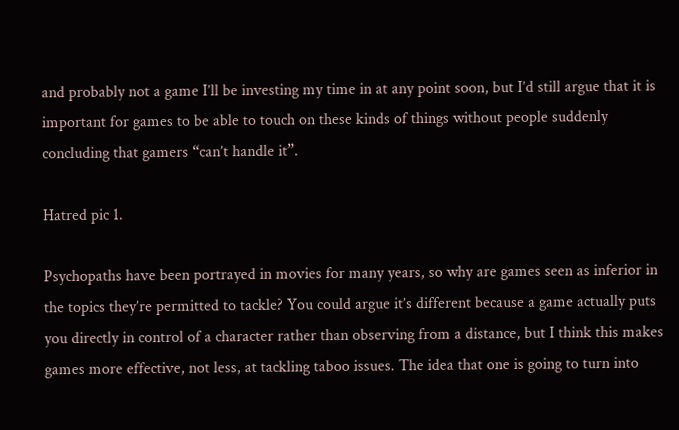and probably not a game I’ll be investing my time in at any point soon, but I’d still argue that it is important for games to be able to touch on these kinds of things without people suddenly concluding that gamers “can’t handle it”.

Hatred pic 1.

Psychopaths have been portrayed in movies for many years, so why are games seen as inferior in the topics they’re permitted to tackle? You could argue it’s different because a game actually puts you directly in control of a character rather than observing from a distance, but I think this makes games more effective, not less, at tackling taboo issues. The idea that one is going to turn into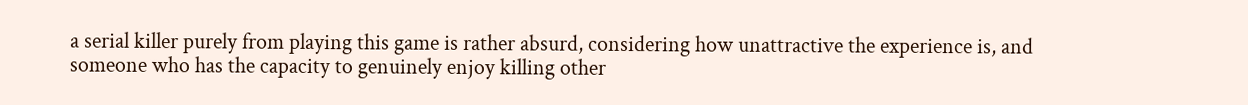a serial killer purely from playing this game is rather absurd, considering how unattractive the experience is, and someone who has the capacity to genuinely enjoy killing other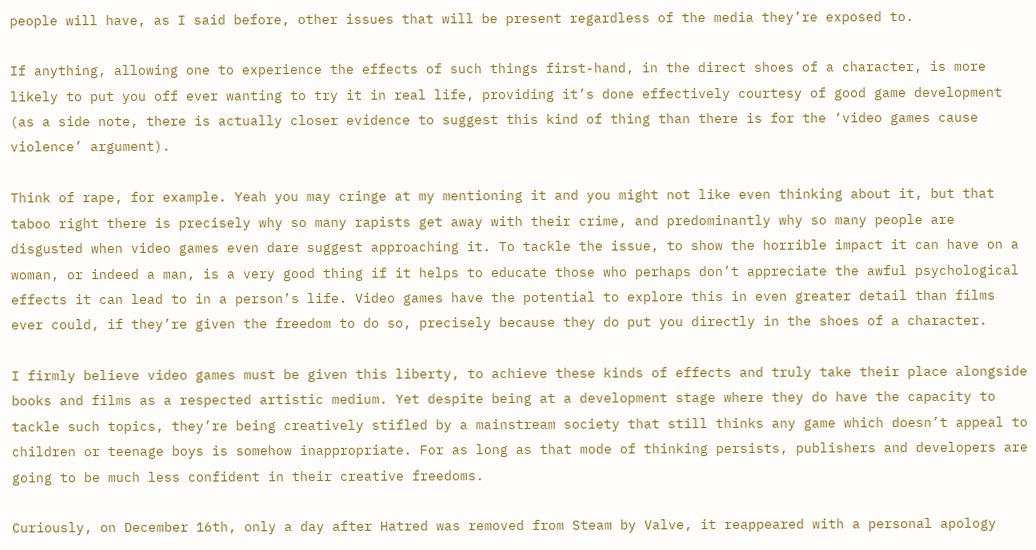people will have, as I said before, other issues that will be present regardless of the media they’re exposed to.

If anything, allowing one to experience the effects of such things first-hand, in the direct shoes of a character, is more likely to put you off ever wanting to try it in real life, providing it’s done effectively courtesy of good game development (as a side note, there is actually closer evidence to suggest this kind of thing than there is for the ‘video games cause violence’ argument).

Think of rape, for example. Yeah you may cringe at my mentioning it and you might not like even thinking about it, but that taboo right there is precisely why so many rapists get away with their crime, and predominantly why so many people are disgusted when video games even dare suggest approaching it. To tackle the issue, to show the horrible impact it can have on a woman, or indeed a man, is a very good thing if it helps to educate those who perhaps don’t appreciate the awful psychological effects it can lead to in a person’s life. Video games have the potential to explore this in even greater detail than films ever could, if they’re given the freedom to do so, precisely because they do put you directly in the shoes of a character.

I firmly believe video games must be given this liberty, to achieve these kinds of effects and truly take their place alongside books and films as a respected artistic medium. Yet despite being at a development stage where they do have the capacity to tackle such topics, they’re being creatively stifled by a mainstream society that still thinks any game which doesn’t appeal to children or teenage boys is somehow inappropriate. For as long as that mode of thinking persists, publishers and developers are going to be much less confident in their creative freedoms.

Curiously, on December 16th, only a day after Hatred was removed from Steam by Valve, it reappeared with a personal apology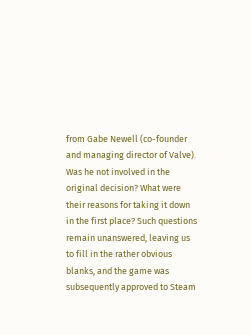from Gabe Newell (co-founder and managing director of Valve). Was he not involved in the original decision? What were their reasons for taking it down in the first place? Such questions remain unanswered, leaving us to fill in the rather obvious blanks, and the game was subsequently approved to Steam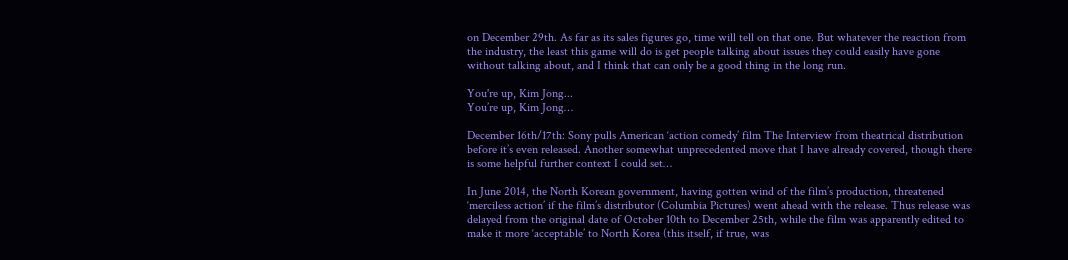on December 29th. As far as its sales figures go, time will tell on that one. But whatever the reaction from the industry, the least this game will do is get people talking about issues they could easily have gone without talking about, and I think that can only be a good thing in the long run.

You're up, Kim Jong...
You’re up, Kim Jong…

December 16th/17th: Sony pulls American ‘action comedy’ film The Interview from theatrical distribution before it’s even released. Another somewhat unprecedented move that I have already covered, though there is some helpful further context I could set…

In June 2014, the North Korean government, having gotten wind of the film’s production, threatened ‘merciless action’ if the film’s distributor (Columbia Pictures) went ahead with the release. Thus release was delayed from the original date of October 10th to December 25th, while the film was apparently edited to make it more ‘acceptable’ to North Korea (this itself, if true, was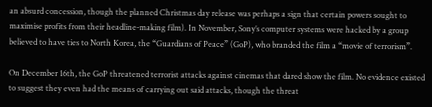an absurd concession, though the planned Christmas day release was perhaps a sign that certain powers sought to maximise profits from their headline-making film). In November, Sony’s computer systems were hacked by a group believed to have ties to North Korea, the “Guardians of Peace” (GoP), who branded the film a “movie of terrorism”.

On December 16th, the GoP threatened terrorist attacks against cinemas that dared show the film. No evidence existed to suggest they even had the means of carrying out said attacks, though the threat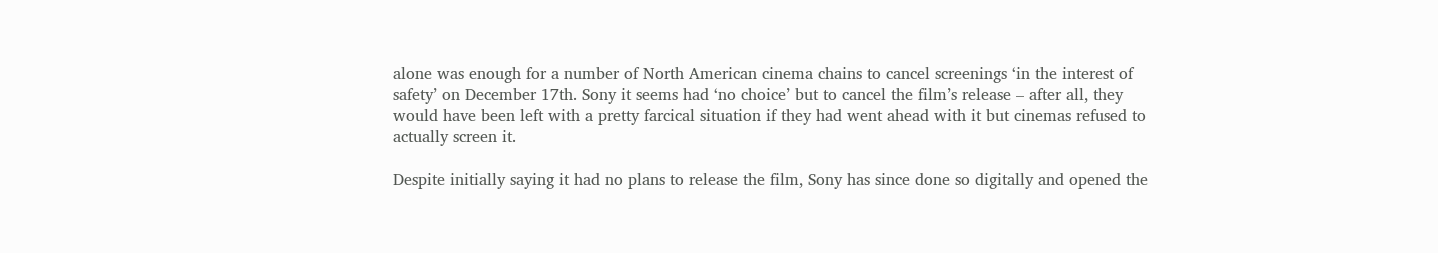alone was enough for a number of North American cinema chains to cancel screenings ‘in the interest of safety’ on December 17th. Sony it seems had ‘no choice’ but to cancel the film’s release – after all, they would have been left with a pretty farcical situation if they had went ahead with it but cinemas refused to actually screen it.

Despite initially saying it had no plans to release the film, Sony has since done so digitally and opened the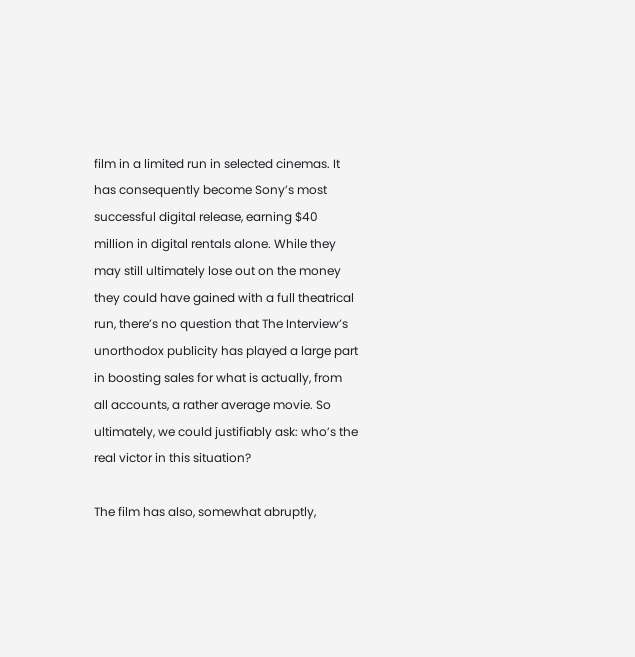film in a limited run in selected cinemas. It has consequently become Sony’s most successful digital release, earning $40 million in digital rentals alone. While they may still ultimately lose out on the money they could have gained with a full theatrical run, there’s no question that The Interview’s unorthodox publicity has played a large part in boosting sales for what is actually, from all accounts, a rather average movie. So ultimately, we could justifiably ask: who’s the real victor in this situation?

The film has also, somewhat abruptly,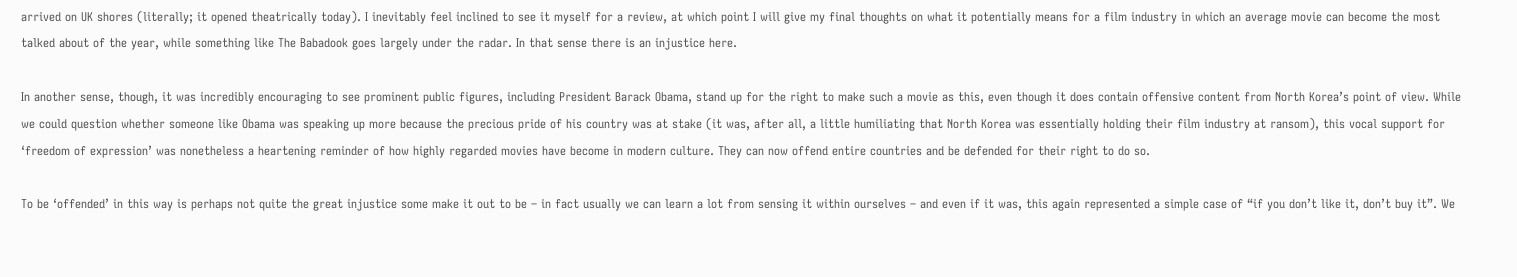arrived on UK shores (literally; it opened theatrically today). I inevitably feel inclined to see it myself for a review, at which point I will give my final thoughts on what it potentially means for a film industry in which an average movie can become the most talked about of the year, while something like The Babadook goes largely under the radar. In that sense there is an injustice here.

In another sense, though, it was incredibly encouraging to see prominent public figures, including President Barack Obama, stand up for the right to make such a movie as this, even though it does contain offensive content from North Korea’s point of view. While we could question whether someone like Obama was speaking up more because the precious pride of his country was at stake (it was, after all, a little humiliating that North Korea was essentially holding their film industry at ransom), this vocal support for ‘freedom of expression’ was nonetheless a heartening reminder of how highly regarded movies have become in modern culture. They can now offend entire countries and be defended for their right to do so.

To be ‘offended’ in this way is perhaps not quite the great injustice some make it out to be – in fact usually we can learn a lot from sensing it within ourselves – and even if it was, this again represented a simple case of “if you don’t like it, don’t buy it”. We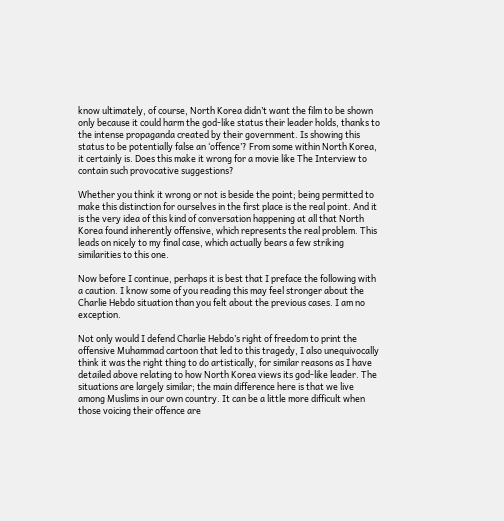know ultimately, of course, North Korea didn’t want the film to be shown only because it could harm the god-like status their leader holds, thanks to the intense propaganda created by their government. Is showing this status to be potentially false an ‘offence’? From some within North Korea, it certainly is. Does this make it wrong for a movie like The Interview to contain such provocative suggestions?

Whether you think it wrong or not is beside the point; being permitted to make this distinction for ourselves in the first place is the real point. And it is the very idea of this kind of conversation happening at all that North Korea found inherently offensive, which represents the real problem. This leads on nicely to my final case, which actually bears a few striking similarities to this one.

Now before I continue, perhaps it is best that I preface the following with a caution. I know some of you reading this may feel stronger about the Charlie Hebdo situation than you felt about the previous cases. I am no exception.

Not only would I defend Charlie Hebdo’s right of freedom to print the offensive Muhammad cartoon that led to this tragedy, I also unequivocally think it was the right thing to do artistically, for similar reasons as I have detailed above relating to how North Korea views its god-like leader. The situations are largely similar; the main difference here is that we live among Muslims in our own country. It can be a little more difficult when those voicing their offence are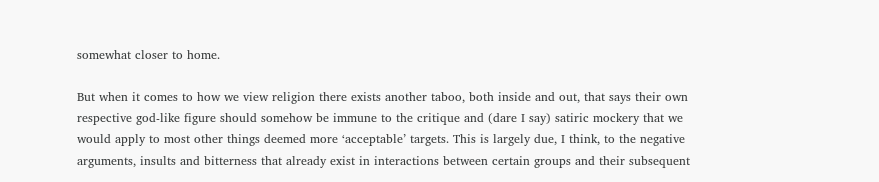somewhat closer to home.

But when it comes to how we view religion there exists another taboo, both inside and out, that says their own respective god-like figure should somehow be immune to the critique and (dare I say) satiric mockery that we would apply to most other things deemed more ‘acceptable’ targets. This is largely due, I think, to the negative arguments, insults and bitterness that already exist in interactions between certain groups and their subsequent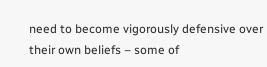need to become vigorously defensive over their own beliefs – some of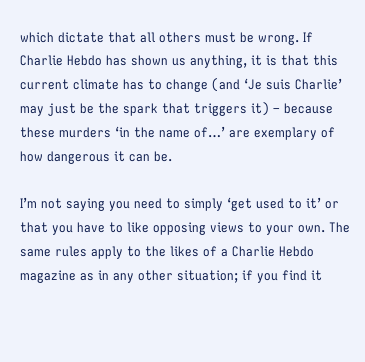which dictate that all others must be wrong. If Charlie Hebdo has shown us anything, it is that this current climate has to change (and ‘Je suis Charlie’ may just be the spark that triggers it) – because these murders ‘in the name of…’ are exemplary of how dangerous it can be.

I’m not saying you need to simply ‘get used to it’ or that you have to like opposing views to your own. The same rules apply to the likes of a Charlie Hebdo magazine as in any other situation; if you find it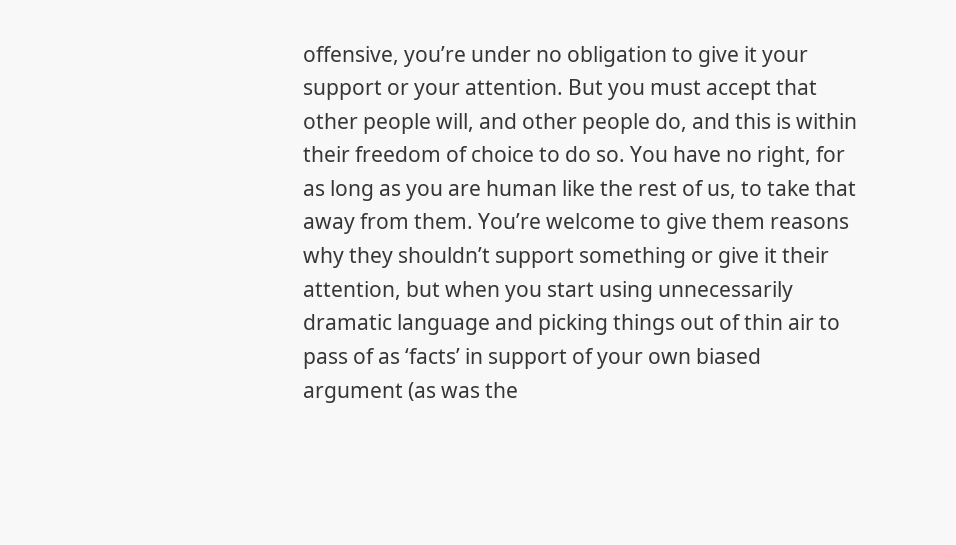offensive, you’re under no obligation to give it your support or your attention. But you must accept that other people will, and other people do, and this is within their freedom of choice to do so. You have no right, for as long as you are human like the rest of us, to take that away from them. You’re welcome to give them reasons why they shouldn’t support something or give it their attention, but when you start using unnecessarily dramatic language and picking things out of thin air to pass of as ‘facts’ in support of your own biased argument (as was the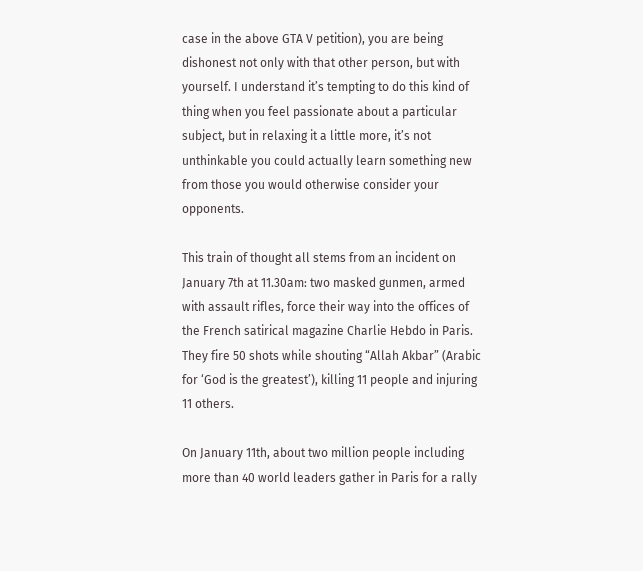case in the above GTA V petition), you are being dishonest not only with that other person, but with yourself. I understand it’s tempting to do this kind of thing when you feel passionate about a particular subject, but in relaxing it a little more, it’s not unthinkable you could actually learn something new from those you would otherwise consider your opponents.

This train of thought all stems from an incident on January 7th at 11.30am: two masked gunmen, armed with assault rifles, force their way into the offices of the French satirical magazine Charlie Hebdo in Paris. They fire 50 shots while shouting “Allah Akbar” (Arabic for ‘God is the greatest’), killing 11 people and injuring 11 others.

On January 11th, about two million people including more than 40 world leaders gather in Paris for a rally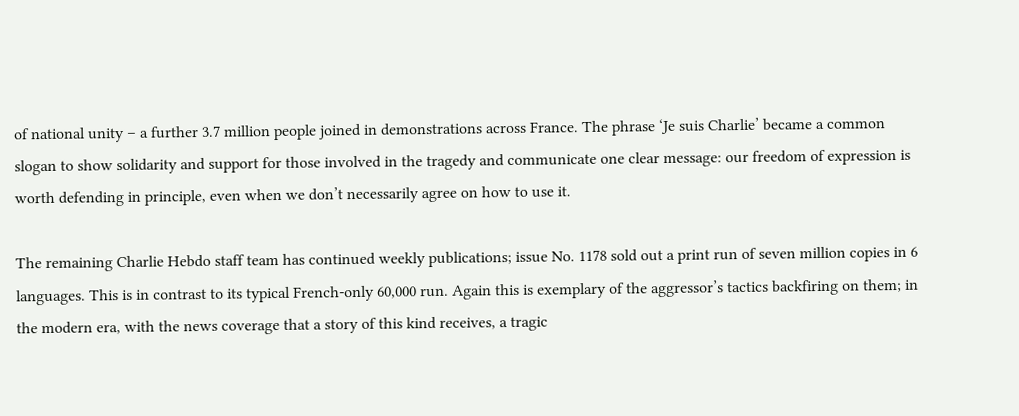of national unity – a further 3.7 million people joined in demonstrations across France. The phrase ‘Je suis Charlie’ became a common slogan to show solidarity and support for those involved in the tragedy and communicate one clear message: our freedom of expression is worth defending in principle, even when we don’t necessarily agree on how to use it.

The remaining Charlie Hebdo staff team has continued weekly publications; issue No. 1178 sold out a print run of seven million copies in 6 languages. This is in contrast to its typical French-only 60,000 run. Again this is exemplary of the aggressor’s tactics backfiring on them; in the modern era, with the news coverage that a story of this kind receives, a tragic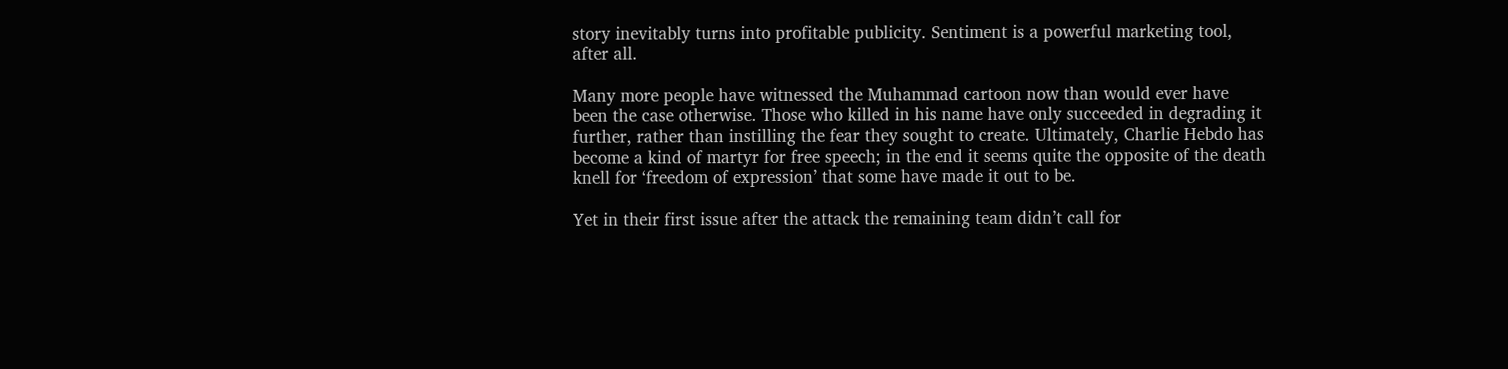story inevitably turns into profitable publicity. Sentiment is a powerful marketing tool, after all.

Many more people have witnessed the Muhammad cartoon now than would ever have been the case otherwise. Those who killed in his name have only succeeded in degrading it further, rather than instilling the fear they sought to create. Ultimately, Charlie Hebdo has become a kind of martyr for free speech; in the end it seems quite the opposite of the death knell for ‘freedom of expression’ that some have made it out to be.

Yet in their first issue after the attack the remaining team didn’t call for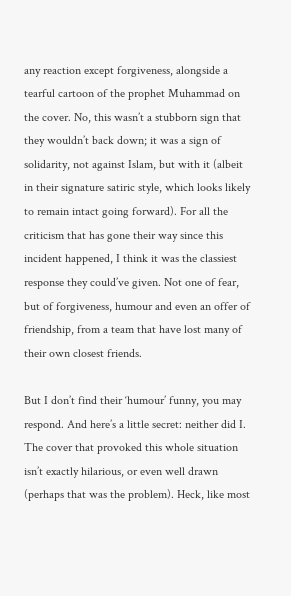any reaction except forgiveness, alongside a tearful cartoon of the prophet Muhammad on the cover. No, this wasn’t a stubborn sign that they wouldn’t back down; it was a sign of solidarity, not against Islam, but with it (albeit in their signature satiric style, which looks likely to remain intact going forward). For all the criticism that has gone their way since this incident happened, I think it was the classiest response they could’ve given. Not one of fear, but of forgiveness, humour and even an offer of friendship, from a team that have lost many of their own closest friends.

But I don’t find their ‘humour’ funny, you may respond. And here’s a little secret: neither did I. The cover that provoked this whole situation isn’t exactly hilarious, or even well drawn (perhaps that was the problem). Heck, like most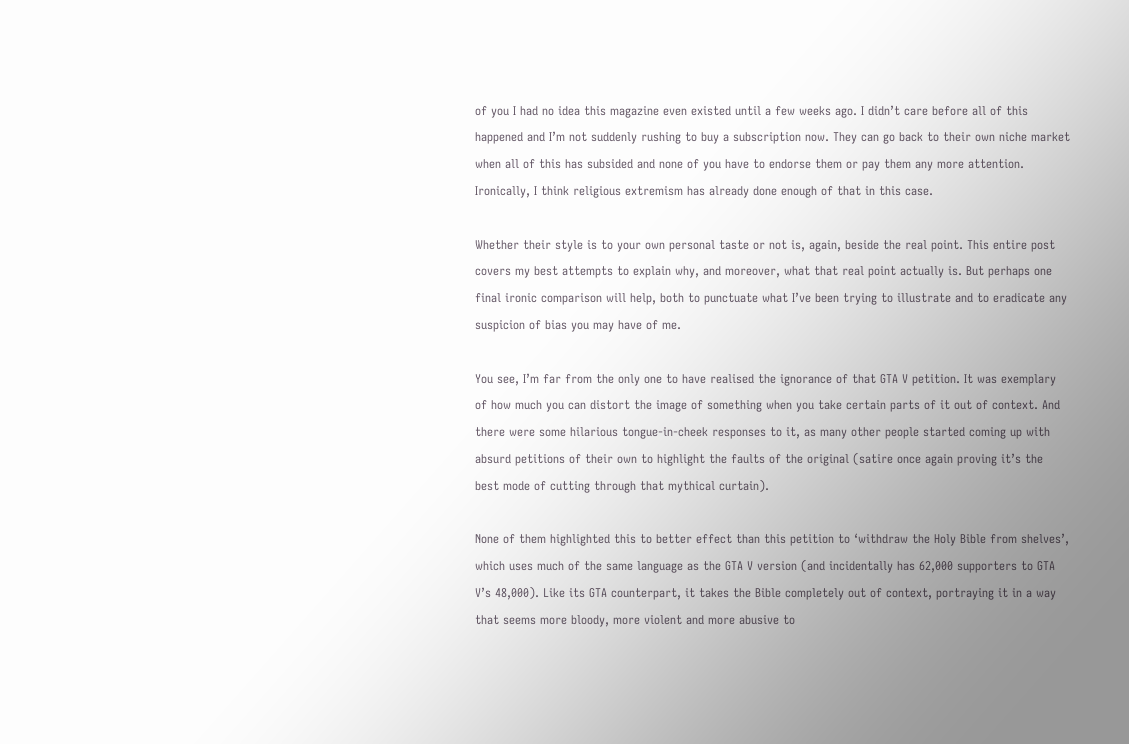of you I had no idea this magazine even existed until a few weeks ago. I didn’t care before all of this happened and I’m not suddenly rushing to buy a subscription now. They can go back to their own niche market when all of this has subsided and none of you have to endorse them or pay them any more attention. Ironically, I think religious extremism has already done enough of that in this case.

Whether their style is to your own personal taste or not is, again, beside the real point. This entire post covers my best attempts to explain why, and moreover, what that real point actually is. But perhaps one final ironic comparison will help, both to punctuate what I’ve been trying to illustrate and to eradicate any suspicion of bias you may have of me.

You see, I’m far from the only one to have realised the ignorance of that GTA V petition. It was exemplary of how much you can distort the image of something when you take certain parts of it out of context. And there were some hilarious tongue-in-cheek responses to it, as many other people started coming up with absurd petitions of their own to highlight the faults of the original (satire once again proving it’s the best mode of cutting through that mythical curtain).

None of them highlighted this to better effect than this petition to ‘withdraw the Holy Bible from shelves’, which uses much of the same language as the GTA V version (and incidentally has 62,000 supporters to GTA V’s 48,000). Like its GTA counterpart, it takes the Bible completely out of context, portraying it in a way that seems more bloody, more violent and more abusive to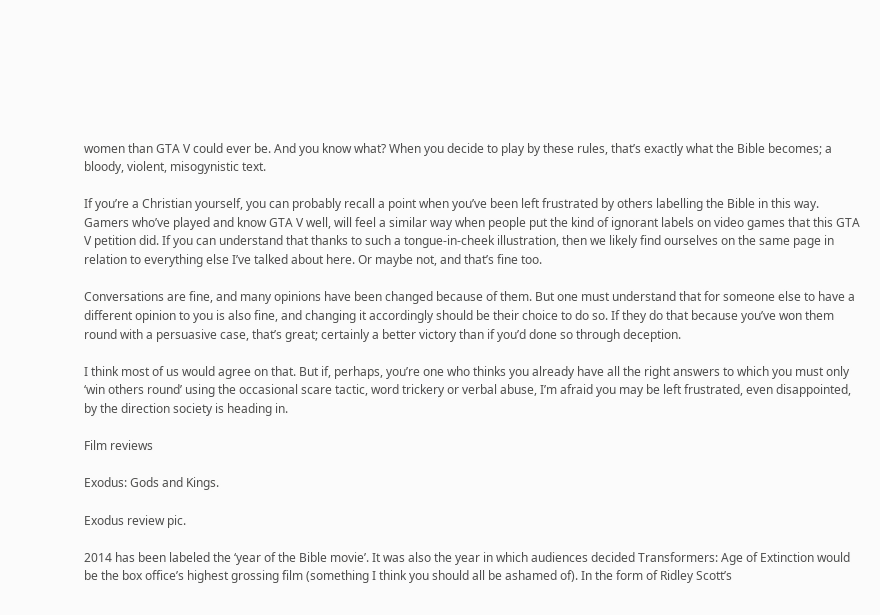women than GTA V could ever be. And you know what? When you decide to play by these rules, that’s exactly what the Bible becomes; a bloody, violent, misogynistic text.

If you’re a Christian yourself, you can probably recall a point when you’ve been left frustrated by others labelling the Bible in this way. Gamers who’ve played and know GTA V well, will feel a similar way when people put the kind of ignorant labels on video games that this GTA V petition did. If you can understand that thanks to such a tongue-in-cheek illustration, then we likely find ourselves on the same page in relation to everything else I’ve talked about here. Or maybe not, and that’s fine too.

Conversations are fine, and many opinions have been changed because of them. But one must understand that for someone else to have a different opinion to you is also fine, and changing it accordingly should be their choice to do so. If they do that because you’ve won them round with a persuasive case, that’s great; certainly a better victory than if you’d done so through deception.

I think most of us would agree on that. But if, perhaps, you’re one who thinks you already have all the right answers to which you must only ‘win others round’ using the occasional scare tactic, word trickery or verbal abuse, I’m afraid you may be left frustrated, even disappointed, by the direction society is heading in.

Film reviews

Exodus: Gods and Kings.

Exodus review pic.

2014 has been labeled the ‘year of the Bible movie’. It was also the year in which audiences decided Transformers: Age of Extinction would be the box office’s highest grossing film (something I think you should all be ashamed of). In the form of Ridley Scott’s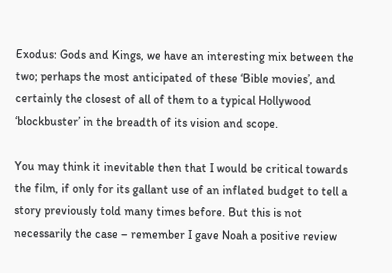Exodus: Gods and Kings, we have an interesting mix between the two; perhaps the most anticipated of these ‘Bible movies’, and certainly the closest of all of them to a typical Hollywood ‘blockbuster’ in the breadth of its vision and scope.

You may think it inevitable then that I would be critical towards the film, if only for its gallant use of an inflated budget to tell a story previously told many times before. But this is not necessarily the case – remember I gave Noah a positive review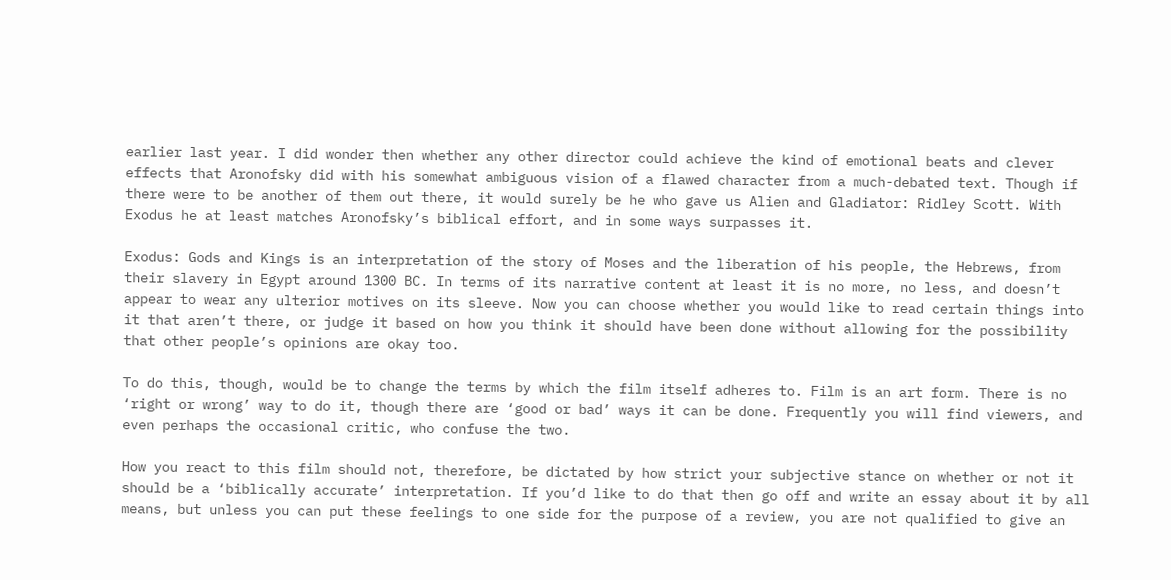earlier last year. I did wonder then whether any other director could achieve the kind of emotional beats and clever effects that Aronofsky did with his somewhat ambiguous vision of a flawed character from a much-debated text. Though if there were to be another of them out there, it would surely be he who gave us Alien and Gladiator: Ridley Scott. With Exodus he at least matches Aronofsky’s biblical effort, and in some ways surpasses it.

Exodus: Gods and Kings is an interpretation of the story of Moses and the liberation of his people, the Hebrews, from their slavery in Egypt around 1300 BC. In terms of its narrative content at least it is no more, no less, and doesn’t appear to wear any ulterior motives on its sleeve. Now you can choose whether you would like to read certain things into it that aren’t there, or judge it based on how you think it should have been done without allowing for the possibility that other people’s opinions are okay too.

To do this, though, would be to change the terms by which the film itself adheres to. Film is an art form. There is no ‘right or wrong’ way to do it, though there are ‘good or bad’ ways it can be done. Frequently you will find viewers, and even perhaps the occasional critic, who confuse the two.

How you react to this film should not, therefore, be dictated by how strict your subjective stance on whether or not it should be a ‘biblically accurate’ interpretation. If you’d like to do that then go off and write an essay about it by all means, but unless you can put these feelings to one side for the purpose of a review, you are not qualified to give an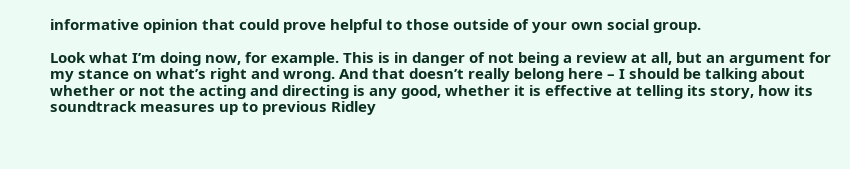informative opinion that could prove helpful to those outside of your own social group.

Look what I’m doing now, for example. This is in danger of not being a review at all, but an argument for my stance on what’s right and wrong. And that doesn’t really belong here – I should be talking about whether or not the acting and directing is any good, whether it is effective at telling its story, how its soundtrack measures up to previous Ridley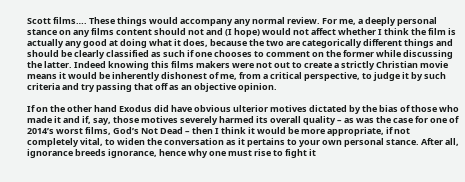Scott films…. These things would accompany any normal review. For me, a deeply personal stance on any films content should not and (I hope) would not affect whether I think the film is actually any good at doing what it does, because the two are categorically different things and should be clearly classified as such if one chooses to comment on the former while discussing the latter. Indeed knowing this films makers were not out to create a strictly Christian movie means it would be inherently dishonest of me, from a critical perspective, to judge it by such criteria and try passing that off as an objective opinion.

If on the other hand Exodus did have obvious ulterior motives dictated by the bias of those who made it and if, say, those motives severely harmed its overall quality – as was the case for one of 2014’s worst films, God’s Not Dead – then I think it would be more appropriate, if not completely vital, to widen the conversation as it pertains to your own personal stance. After all, ignorance breeds ignorance, hence why one must rise to fight it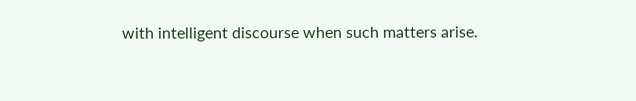with intelligent discourse when such matters arise.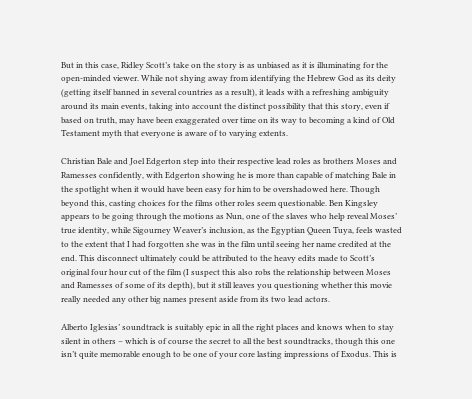But in this case, Ridley Scott’s take on the story is as unbiased as it is illuminating for the open-minded viewer. While not shying away from identifying the Hebrew God as its deity (getting itself banned in several countries as a result), it leads with a refreshing ambiguity around its main events, taking into account the distinct possibility that this story, even if based on truth, may have been exaggerated over time on its way to becoming a kind of Old Testament myth that everyone is aware of to varying extents.

Christian Bale and Joel Edgerton step into their respective lead roles as brothers Moses and Ramesses confidently, with Edgerton showing he is more than capable of matching Bale in the spotlight when it would have been easy for him to be overshadowed here. Though beyond this, casting choices for the films other roles seem questionable. Ben Kingsley appears to be going through the motions as Nun, one of the slaves who help reveal Moses’ true identity, while Sigourney Weaver’s inclusion, as the Egyptian Queen Tuya, feels wasted to the extent that I had forgotten she was in the film until seeing her name credited at the end. This disconnect ultimately could be attributed to the heavy edits made to Scott’s original four hour cut of the film (I suspect this also robs the relationship between Moses and Ramesses of some of its depth), but it still leaves you questioning whether this movie really needed any other big names present aside from its two lead actors.

Alberto Iglesias’ soundtrack is suitably epic in all the right places and knows when to stay silent in others – which is of course the secret to all the best soundtracks, though this one isn’t quite memorable enough to be one of your core lasting impressions of Exodus. This is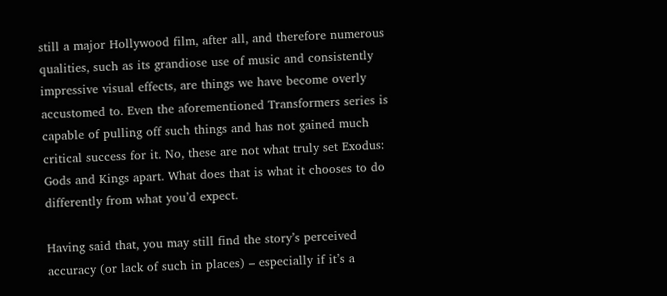still a major Hollywood film, after all, and therefore numerous qualities, such as its grandiose use of music and consistently impressive visual effects, are things we have become overly accustomed to. Even the aforementioned Transformers series is capable of pulling off such things and has not gained much critical success for it. No, these are not what truly set Exodus: Gods and Kings apart. What does that is what it chooses to do differently from what you’d expect.

Having said that, you may still find the story’s perceived accuracy (or lack of such in places) – especially if it’s a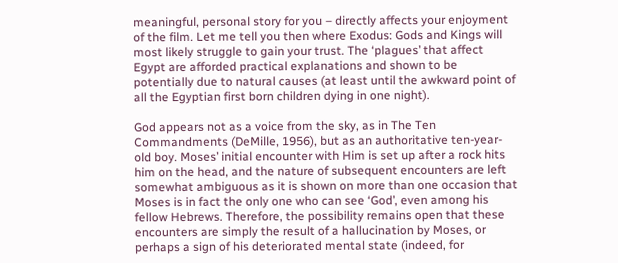meaningful, personal story for you – directly affects your enjoyment of the film. Let me tell you then where Exodus: Gods and Kings will most likely struggle to gain your trust. The ‘plagues’ that affect Egypt are afforded practical explanations and shown to be potentially due to natural causes (at least until the awkward point of all the Egyptian first born children dying in one night).

God appears not as a voice from the sky, as in The Ten Commandments (DeMille, 1956), but as an authoritative ten-year-old boy. Moses’ initial encounter with Him is set up after a rock hits him on the head, and the nature of subsequent encounters are left somewhat ambiguous as it is shown on more than one occasion that Moses is in fact the only one who can see ‘God’, even among his fellow Hebrews. Therefore, the possibility remains open that these encounters are simply the result of a hallucination by Moses, or perhaps a sign of his deteriorated mental state (indeed, for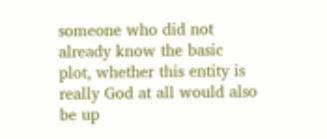someone who did not already know the basic plot, whether this entity is really God at all would also be up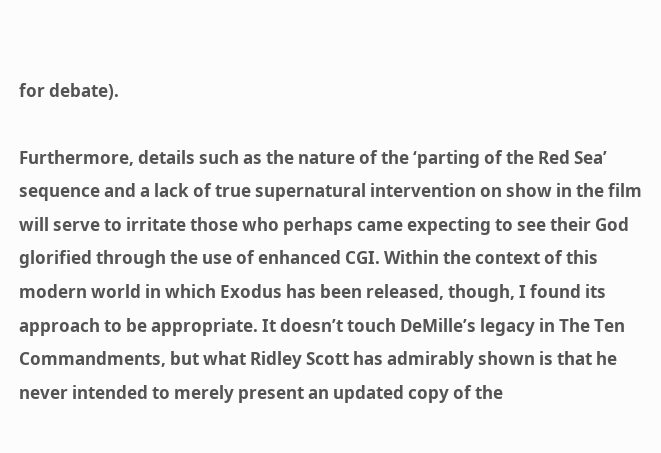for debate).

Furthermore, details such as the nature of the ‘parting of the Red Sea’ sequence and a lack of true supernatural intervention on show in the film will serve to irritate those who perhaps came expecting to see their God glorified through the use of enhanced CGI. Within the context of this modern world in which Exodus has been released, though, I found its approach to be appropriate. It doesn’t touch DeMille’s legacy in The Ten Commandments, but what Ridley Scott has admirably shown is that he never intended to merely present an updated copy of the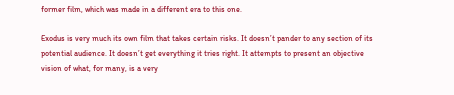former film, which was made in a different era to this one.

Exodus is very much its own film that takes certain risks. It doesn’t pander to any section of its potential audience. It doesn’t get everything it tries right. It attempts to present an objective vision of what, for many, is a very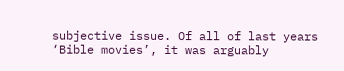subjective issue. Of all of last years ‘Bible movies’, it was arguably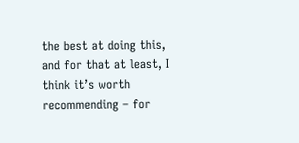the best at doing this, and for that at least, I think it’s worth recommending – for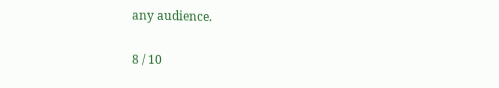any audience.

8 / 10